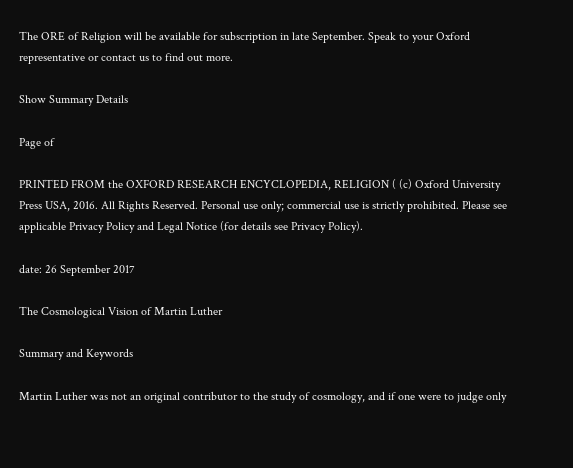The ORE of Religion will be available for subscription in late September. Speak to your Oxford representative or contact us to find out more.

Show Summary Details

Page of

PRINTED FROM the OXFORD RESEARCH ENCYCLOPEDIA, RELIGION ( (c) Oxford University Press USA, 2016. All Rights Reserved. Personal use only; commercial use is strictly prohibited. Please see applicable Privacy Policy and Legal Notice (for details see Privacy Policy).

date: 26 September 2017

The Cosmological Vision of Martin Luther

Summary and Keywords

Martin Luther was not an original contributor to the study of cosmology, and if one were to judge only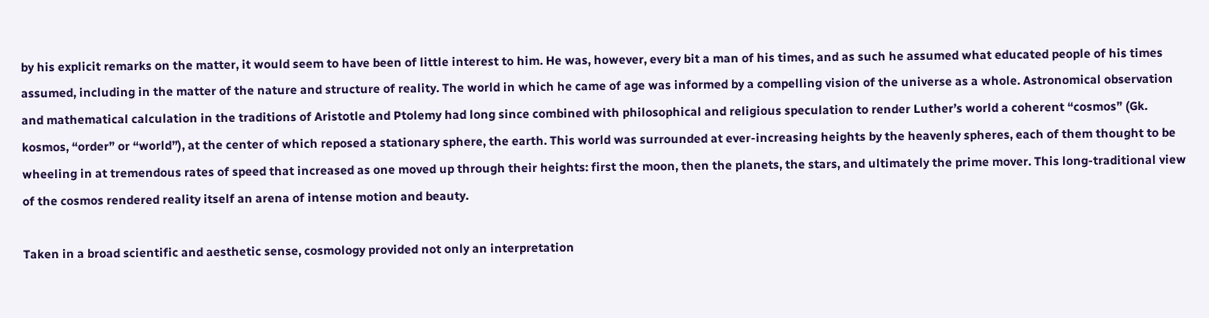by his explicit remarks on the matter, it would seem to have been of little interest to him. He was, however, every bit a man of his times, and as such he assumed what educated people of his times assumed, including in the matter of the nature and structure of reality. The world in which he came of age was informed by a compelling vision of the universe as a whole. Astronomical observation and mathematical calculation in the traditions of Aristotle and Ptolemy had long since combined with philosophical and religious speculation to render Luther’s world a coherent “cosmos” (Gk. kosmos, “order” or “world”), at the center of which reposed a stationary sphere, the earth. This world was surrounded at ever-increasing heights by the heavenly spheres, each of them thought to be wheeling in at tremendous rates of speed that increased as one moved up through their heights: first the moon, then the planets, the stars, and ultimately the prime mover. This long-traditional view of the cosmos rendered reality itself an arena of intense motion and beauty.

Taken in a broad scientific and aesthetic sense, cosmology provided not only an interpretation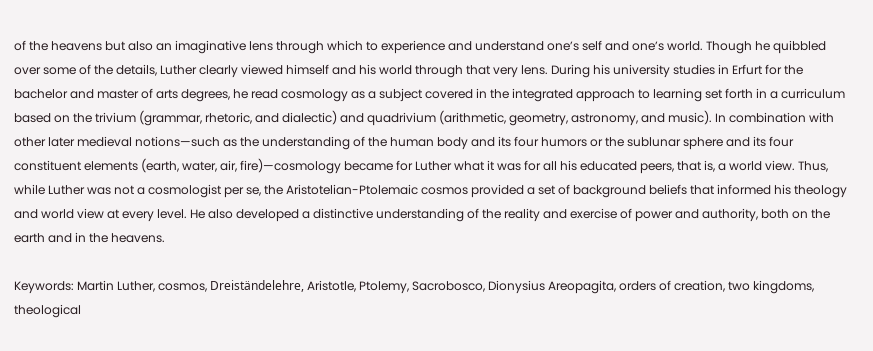of the heavens but also an imaginative lens through which to experience and understand one’s self and one’s world. Though he quibbled over some of the details, Luther clearly viewed himself and his world through that very lens. During his university studies in Erfurt for the bachelor and master of arts degrees, he read cosmology as a subject covered in the integrated approach to learning set forth in a curriculum based on the trivium (grammar, rhetoric, and dialectic) and quadrivium (arithmetic, geometry, astronomy, and music). In combination with other later medieval notions—such as the understanding of the human body and its four humors or the sublunar sphere and its four constituent elements (earth, water, air, fire)—cosmology became for Luther what it was for all his educated peers, that is, a world view. Thus, while Luther was not a cosmologist per se, the Aristotelian-Ptolemaic cosmos provided a set of background beliefs that informed his theology and world view at every level. He also developed a distinctive understanding of the reality and exercise of power and authority, both on the earth and in the heavens.

Keywords: Martin Luther, cosmos, Dreiständelehre, Aristotle, Ptolemy, Sacrobosco, Dionysius Areopagita, orders of creation, two kingdoms, theological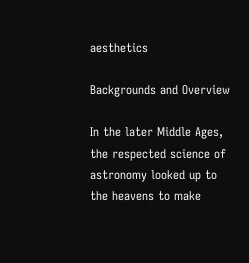aesthetics

Backgrounds and Overview

In the later Middle Ages, the respected science of astronomy looked up to the heavens to make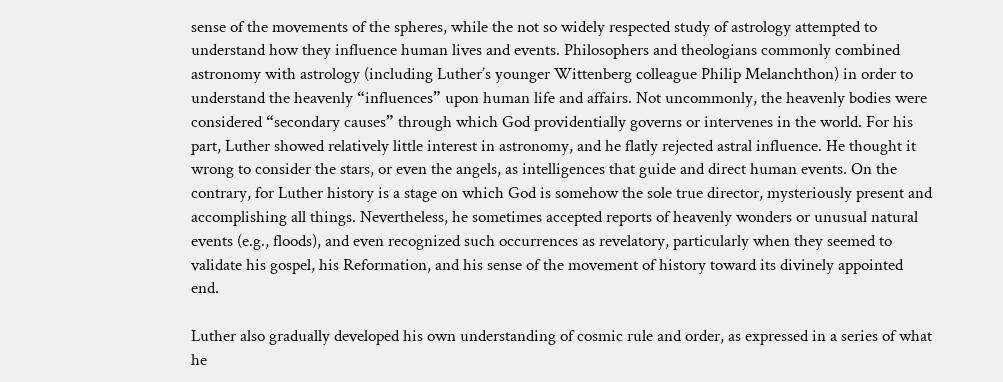sense of the movements of the spheres, while the not so widely respected study of astrology attempted to understand how they influence human lives and events. Philosophers and theologians commonly combined astronomy with astrology (including Luther’s younger Wittenberg colleague Philip Melanchthon) in order to understand the heavenly “influences” upon human life and affairs. Not uncommonly, the heavenly bodies were considered “secondary causes” through which God providentially governs or intervenes in the world. For his part, Luther showed relatively little interest in astronomy, and he flatly rejected astral influence. He thought it wrong to consider the stars, or even the angels, as intelligences that guide and direct human events. On the contrary, for Luther history is a stage on which God is somehow the sole true director, mysteriously present and accomplishing all things. Nevertheless, he sometimes accepted reports of heavenly wonders or unusual natural events (e.g., floods), and even recognized such occurrences as revelatory, particularly when they seemed to validate his gospel, his Reformation, and his sense of the movement of history toward its divinely appointed end.

Luther also gradually developed his own understanding of cosmic rule and order, as expressed in a series of what he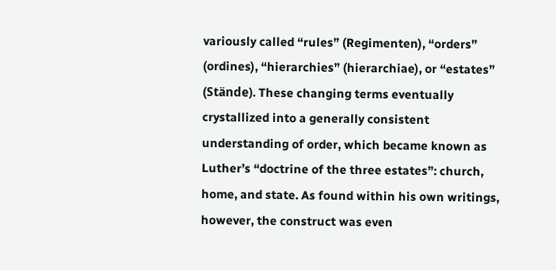variously called “rules” (Regimenten), “orders” (ordines), “hierarchies” (hierarchiae), or “estates” (Stände). These changing terms eventually crystallized into a generally consistent understanding of order, which became known as Luther’s “doctrine of the three estates”: church, home, and state. As found within his own writings, however, the construct was even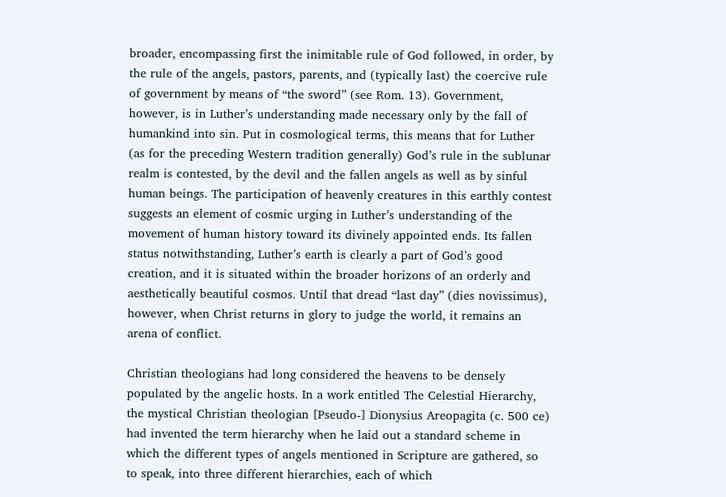broader, encompassing first the inimitable rule of God followed, in order, by the rule of the angels, pastors, parents, and (typically last) the coercive rule of government by means of “the sword” (see Rom. 13). Government, however, is in Luther’s understanding made necessary only by the fall of humankind into sin. Put in cosmological terms, this means that for Luther (as for the preceding Western tradition generally) God’s rule in the sublunar realm is contested, by the devil and the fallen angels as well as by sinful human beings. The participation of heavenly creatures in this earthly contest suggests an element of cosmic urging in Luther’s understanding of the movement of human history toward its divinely appointed ends. Its fallen status notwithstanding, Luther’s earth is clearly a part of God’s good creation, and it is situated within the broader horizons of an orderly and aesthetically beautiful cosmos. Until that dread “last day” (dies novissimus), however, when Christ returns in glory to judge the world, it remains an arena of conflict.

Christian theologians had long considered the heavens to be densely populated by the angelic hosts. In a work entitled The Celestial Hierarchy, the mystical Christian theologian [Pseudo-] Dionysius Areopagita (c. 500 ce) had invented the term hierarchy when he laid out a standard scheme in which the different types of angels mentioned in Scripture are gathered, so to speak, into three different hierarchies, each of which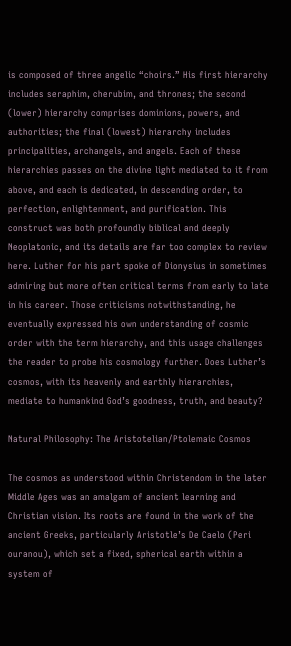is composed of three angelic “choirs.” His first hierarchy includes seraphim, cherubim, and thrones; the second (lower) hierarchy comprises dominions, powers, and authorities; the final (lowest) hierarchy includes principalities, archangels, and angels. Each of these hierarchies passes on the divine light mediated to it from above, and each is dedicated, in descending order, to perfection, enlightenment, and purification. This construct was both profoundly biblical and deeply Neoplatonic, and its details are far too complex to review here. Luther for his part spoke of Dionysius in sometimes admiring but more often critical terms from early to late in his career. Those criticisms notwithstanding, he eventually expressed his own understanding of cosmic order with the term hierarchy, and this usage challenges the reader to probe his cosmology further. Does Luther’s cosmos, with its heavenly and earthly hierarchies, mediate to humankind God’s goodness, truth, and beauty?

Natural Philosophy: The Aristotelian/Ptolemaic Cosmos

The cosmos as understood within Christendom in the later Middle Ages was an amalgam of ancient learning and Christian vision. Its roots are found in the work of the ancient Greeks, particularly Aristotle’s De Caelo (Peri ouranou), which set a fixed, spherical earth within a system of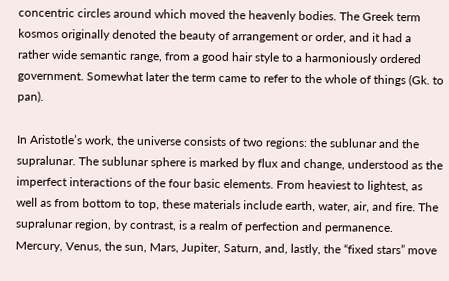concentric circles around which moved the heavenly bodies. The Greek term kosmos originally denoted the beauty of arrangement or order, and it had a rather wide semantic range, from a good hair style to a harmoniously ordered government. Somewhat later the term came to refer to the whole of things (Gk. to pan).

In Aristotle’s work, the universe consists of two regions: the sublunar and the supralunar. The sublunar sphere is marked by flux and change, understood as the imperfect interactions of the four basic elements. From heaviest to lightest, as well as from bottom to top, these materials include earth, water, air, and fire. The supralunar region, by contrast, is a realm of perfection and permanence. Mercury, Venus, the sun, Mars, Jupiter, Saturn, and, lastly, the “fixed stars” move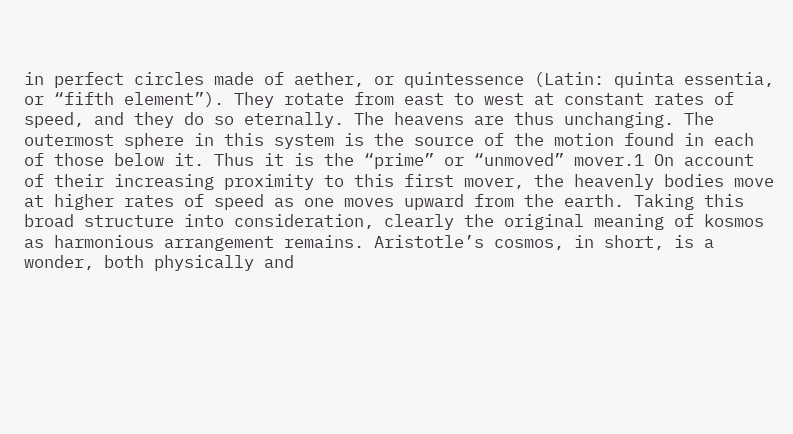in perfect circles made of aether, or quintessence (Latin: quinta essentia, or “fifth element”). They rotate from east to west at constant rates of speed, and they do so eternally. The heavens are thus unchanging. The outermost sphere in this system is the source of the motion found in each of those below it. Thus it is the “prime” or “unmoved” mover.1 On account of their increasing proximity to this first mover, the heavenly bodies move at higher rates of speed as one moves upward from the earth. Taking this broad structure into consideration, clearly the original meaning of kosmos as harmonious arrangement remains. Aristotle’s cosmos, in short, is a wonder, both physically and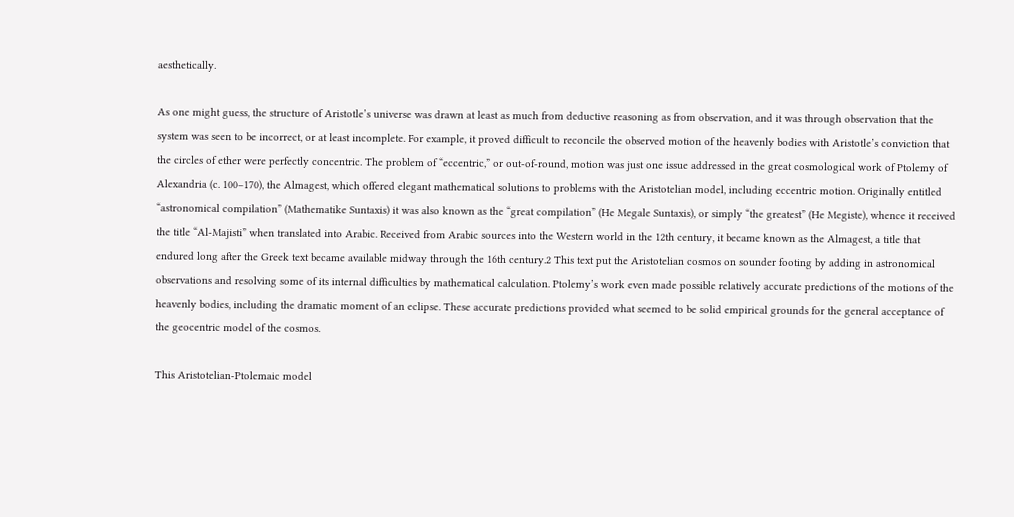aesthetically.

As one might guess, the structure of Aristotle’s universe was drawn at least as much from deductive reasoning as from observation, and it was through observation that the system was seen to be incorrect, or at least incomplete. For example, it proved difficult to reconcile the observed motion of the heavenly bodies with Aristotle’s conviction that the circles of ether were perfectly concentric. The problem of “eccentric,” or out-of-round, motion was just one issue addressed in the great cosmological work of Ptolemy of Alexandria (c. 100–170), the Almagest, which offered elegant mathematical solutions to problems with the Aristotelian model, including eccentric motion. Originally entitled “astronomical compilation” (Mathematike Suntaxis) it was also known as the “great compilation” (He Megale Suntaxis), or simply “the greatest” (He Megiste), whence it received the title “Al-Majisti” when translated into Arabic. Received from Arabic sources into the Western world in the 12th century, it became known as the Almagest, a title that endured long after the Greek text became available midway through the 16th century.2 This text put the Aristotelian cosmos on sounder footing by adding in astronomical observations and resolving some of its internal difficulties by mathematical calculation. Ptolemy’s work even made possible relatively accurate predictions of the motions of the heavenly bodies, including the dramatic moment of an eclipse. These accurate predictions provided what seemed to be solid empirical grounds for the general acceptance of the geocentric model of the cosmos.

This Aristotelian-Ptolemaic model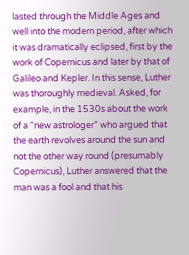lasted through the Middle Ages and well into the modern period, after which it was dramatically eclipsed, first by the work of Copernicus and later by that of Galileo and Kepler. In this sense, Luther was thoroughly medieval. Asked, for example, in the 1530s about the work of a “new astrologer” who argued that the earth revolves around the sun and not the other way round (presumably Copernicus), Luther answered that the man was a fool and that his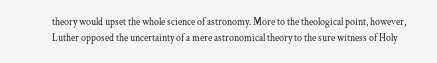theory would upset the whole science of astronomy. More to the theological point, however, Luther opposed the uncertainty of a mere astronomical theory to the sure witness of Holy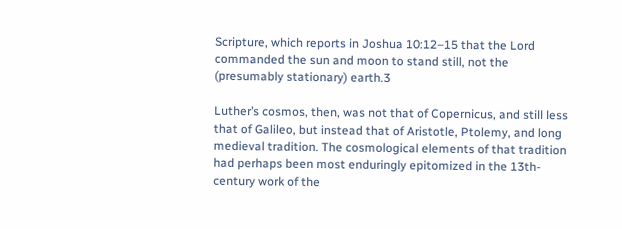Scripture, which reports in Joshua 10:12–15 that the Lord commanded the sun and moon to stand still, not the (presumably stationary) earth.3

Luther’s cosmos, then, was not that of Copernicus, and still less that of Galileo, but instead that of Aristotle, Ptolemy, and long medieval tradition. The cosmological elements of that tradition had perhaps been most enduringly epitomized in the 13th-century work of the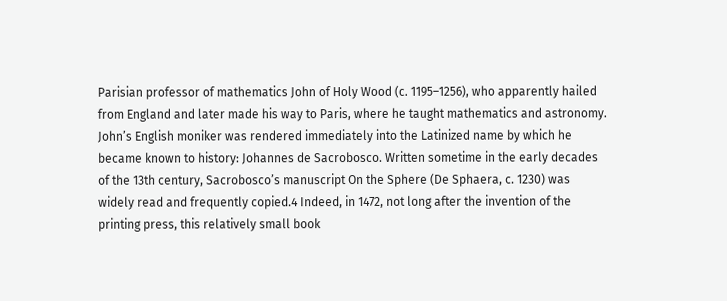Parisian professor of mathematics John of Holy Wood (c. 1195–1256), who apparently hailed from England and later made his way to Paris, where he taught mathematics and astronomy. John’s English moniker was rendered immediately into the Latinized name by which he became known to history: Johannes de Sacrobosco. Written sometime in the early decades of the 13th century, Sacrobosco’s manuscript On the Sphere (De Sphaera, c. 1230) was widely read and frequently copied.4 Indeed, in 1472, not long after the invention of the printing press, this relatively small book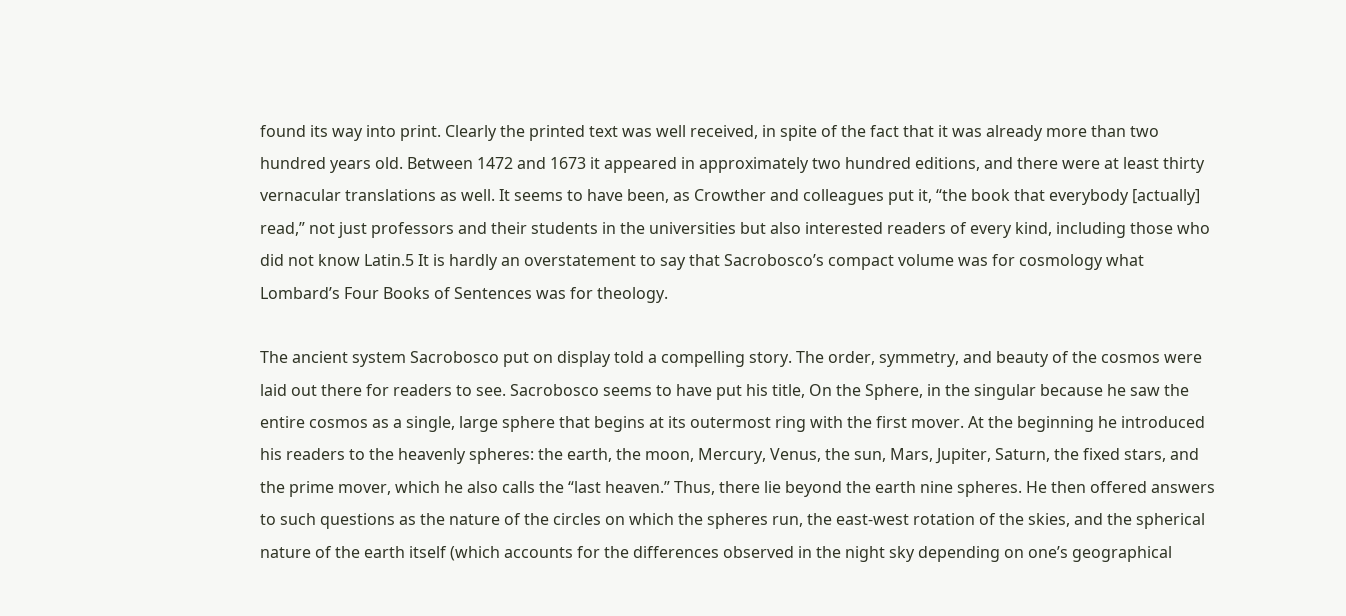found its way into print. Clearly the printed text was well received, in spite of the fact that it was already more than two hundred years old. Between 1472 and 1673 it appeared in approximately two hundred editions, and there were at least thirty vernacular translations as well. It seems to have been, as Crowther and colleagues put it, “the book that everybody [actually] read,” not just professors and their students in the universities but also interested readers of every kind, including those who did not know Latin.5 It is hardly an overstatement to say that Sacrobosco’s compact volume was for cosmology what Lombard’s Four Books of Sentences was for theology.

The ancient system Sacrobosco put on display told a compelling story. The order, symmetry, and beauty of the cosmos were laid out there for readers to see. Sacrobosco seems to have put his title, On the Sphere, in the singular because he saw the entire cosmos as a single, large sphere that begins at its outermost ring with the first mover. At the beginning he introduced his readers to the heavenly spheres: the earth, the moon, Mercury, Venus, the sun, Mars, Jupiter, Saturn, the fixed stars, and the prime mover, which he also calls the “last heaven.” Thus, there lie beyond the earth nine spheres. He then offered answers to such questions as the nature of the circles on which the spheres run, the east-west rotation of the skies, and the spherical nature of the earth itself (which accounts for the differences observed in the night sky depending on one’s geographical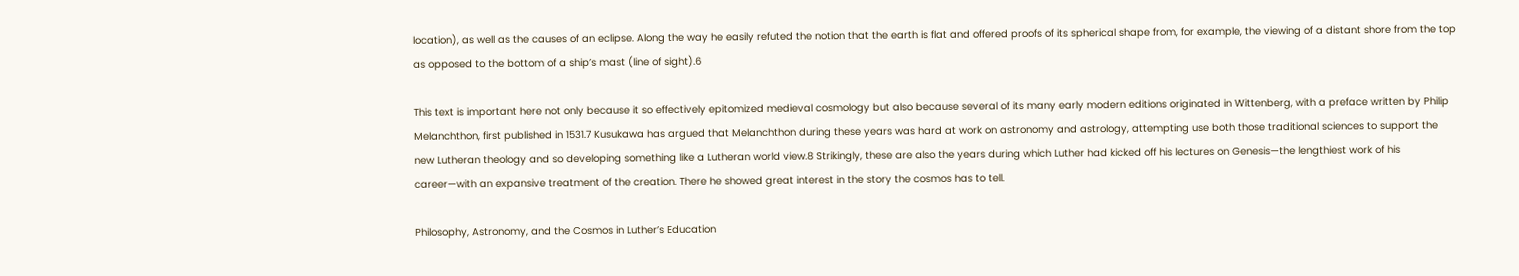location), as well as the causes of an eclipse. Along the way he easily refuted the notion that the earth is flat and offered proofs of its spherical shape from, for example, the viewing of a distant shore from the top as opposed to the bottom of a ship’s mast (line of sight).6

This text is important here not only because it so effectively epitomized medieval cosmology but also because several of its many early modern editions originated in Wittenberg, with a preface written by Philip Melanchthon, first published in 1531.7 Kusukawa has argued that Melanchthon during these years was hard at work on astronomy and astrology, attempting use both those traditional sciences to support the new Lutheran theology and so developing something like a Lutheran world view.8 Strikingly, these are also the years during which Luther had kicked off his lectures on Genesis—the lengthiest work of his career—with an expansive treatment of the creation. There he showed great interest in the story the cosmos has to tell.

Philosophy, Astronomy, and the Cosmos in Luther’s Education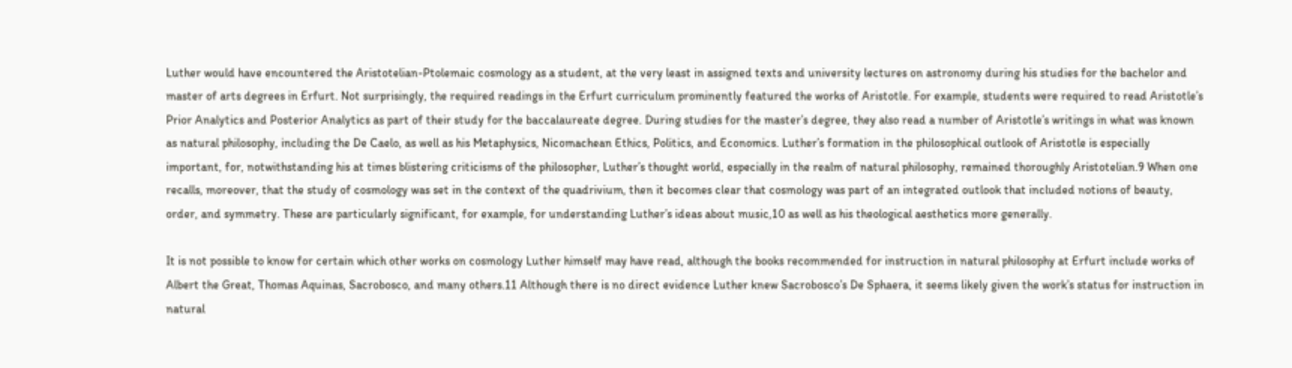Luther would have encountered the Aristotelian-Ptolemaic cosmology as a student, at the very least in assigned texts and university lectures on astronomy during his studies for the bachelor and master of arts degrees in Erfurt. Not surprisingly, the required readings in the Erfurt curriculum prominently featured the works of Aristotle. For example, students were required to read Aristotle’s Prior Analytics and Posterior Analytics as part of their study for the baccalaureate degree. During studies for the master’s degree, they also read a number of Aristotle’s writings in what was known as natural philosophy, including the De Caelo, as well as his Metaphysics, Nicomachean Ethics, Politics, and Economics. Luther’s formation in the philosophical outlook of Aristotle is especially important, for, notwithstanding his at times blistering criticisms of the philosopher, Luther’s thought world, especially in the realm of natural philosophy, remained thoroughly Aristotelian.9 When one recalls, moreover, that the study of cosmology was set in the context of the quadrivium, then it becomes clear that cosmology was part of an integrated outlook that included notions of beauty, order, and symmetry. These are particularly significant, for example, for understanding Luther’s ideas about music,10 as well as his theological aesthetics more generally.

It is not possible to know for certain which other works on cosmology Luther himself may have read, although the books recommended for instruction in natural philosophy at Erfurt include works of Albert the Great, Thomas Aquinas, Sacrobosco, and many others.11 Although there is no direct evidence Luther knew Sacrobosco’s De Sphaera, it seems likely given the work’s status for instruction in natural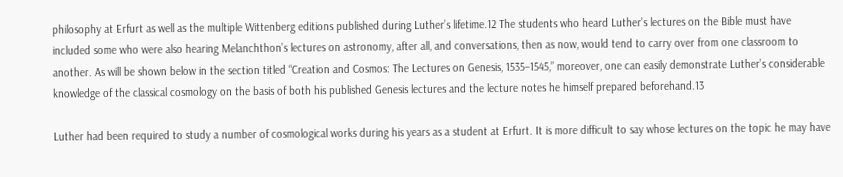philosophy at Erfurt as well as the multiple Wittenberg editions published during Luther’s lifetime.12 The students who heard Luther’s lectures on the Bible must have included some who were also hearing Melanchthon’s lectures on astronomy, after all, and conversations, then as now, would tend to carry over from one classroom to another. As will be shown below in the section titled “Creation and Cosmos: The Lectures on Genesis, 1535–1545,” moreover, one can easily demonstrate Luther’s considerable knowledge of the classical cosmology on the basis of both his published Genesis lectures and the lecture notes he himself prepared beforehand.13

Luther had been required to study a number of cosmological works during his years as a student at Erfurt. It is more difficult to say whose lectures on the topic he may have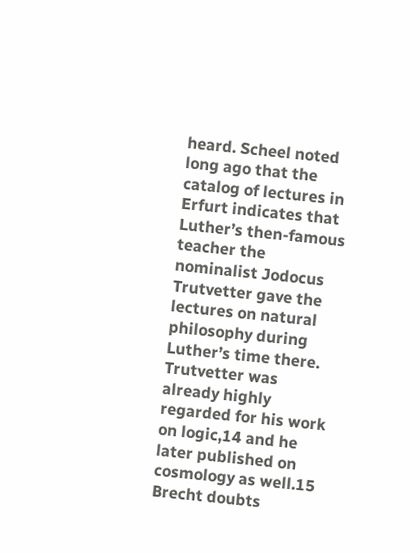heard. Scheel noted long ago that the catalog of lectures in Erfurt indicates that Luther’s then-famous teacher the nominalist Jodocus Trutvetter gave the lectures on natural philosophy during Luther’s time there. Trutvetter was already highly regarded for his work on logic,14 and he later published on cosmology as well.15 Brecht doubts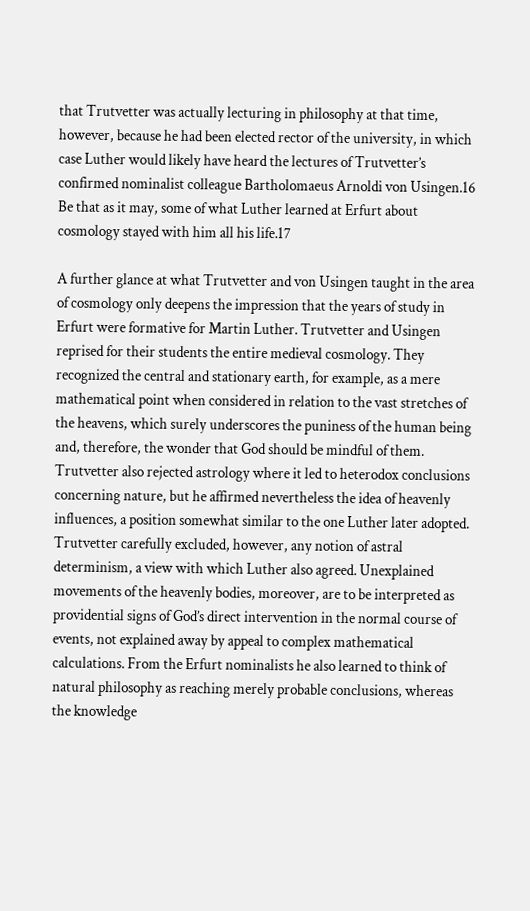that Trutvetter was actually lecturing in philosophy at that time, however, because he had been elected rector of the university, in which case Luther would likely have heard the lectures of Trutvetter’s confirmed nominalist colleague Bartholomaeus Arnoldi von Usingen.16 Be that as it may, some of what Luther learned at Erfurt about cosmology stayed with him all his life.17

A further glance at what Trutvetter and von Usingen taught in the area of cosmology only deepens the impression that the years of study in Erfurt were formative for Martin Luther. Trutvetter and Usingen reprised for their students the entire medieval cosmology. They recognized the central and stationary earth, for example, as a mere mathematical point when considered in relation to the vast stretches of the heavens, which surely underscores the puniness of the human being and, therefore, the wonder that God should be mindful of them. Trutvetter also rejected astrology where it led to heterodox conclusions concerning nature, but he affirmed nevertheless the idea of heavenly influences, a position somewhat similar to the one Luther later adopted. Trutvetter carefully excluded, however, any notion of astral determinism, a view with which Luther also agreed. Unexplained movements of the heavenly bodies, moreover, are to be interpreted as providential signs of God’s direct intervention in the normal course of events, not explained away by appeal to complex mathematical calculations. From the Erfurt nominalists he also learned to think of natural philosophy as reaching merely probable conclusions, whereas the knowledge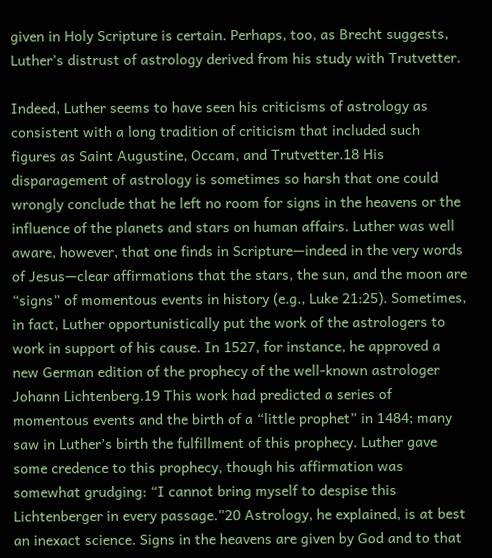given in Holy Scripture is certain. Perhaps, too, as Brecht suggests, Luther’s distrust of astrology derived from his study with Trutvetter.

Indeed, Luther seems to have seen his criticisms of astrology as consistent with a long tradition of criticism that included such figures as Saint Augustine, Occam, and Trutvetter.18 His disparagement of astrology is sometimes so harsh that one could wrongly conclude that he left no room for signs in the heavens or the influence of the planets and stars on human affairs. Luther was well aware, however, that one finds in Scripture—indeed in the very words of Jesus—clear affirmations that the stars, the sun, and the moon are “signs” of momentous events in history (e.g., Luke 21:25). Sometimes, in fact, Luther opportunistically put the work of the astrologers to work in support of his cause. In 1527, for instance, he approved a new German edition of the prophecy of the well-known astrologer Johann Lichtenberg.19 This work had predicted a series of momentous events and the birth of a “little prophet” in 1484; many saw in Luther’s birth the fulfillment of this prophecy. Luther gave some credence to this prophecy, though his affirmation was somewhat grudging: “I cannot bring myself to despise this Lichtenberger in every passage.”20 Astrology, he explained, is at best an inexact science. Signs in the heavens are given by God and to that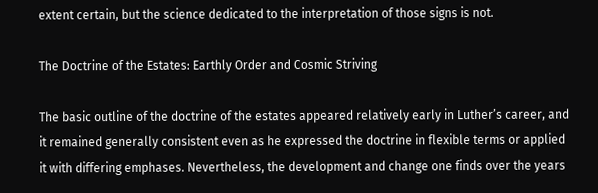extent certain, but the science dedicated to the interpretation of those signs is not.

The Doctrine of the Estates: Earthly Order and Cosmic Striving

The basic outline of the doctrine of the estates appeared relatively early in Luther’s career, and it remained generally consistent even as he expressed the doctrine in flexible terms or applied it with differing emphases. Nevertheless, the development and change one finds over the years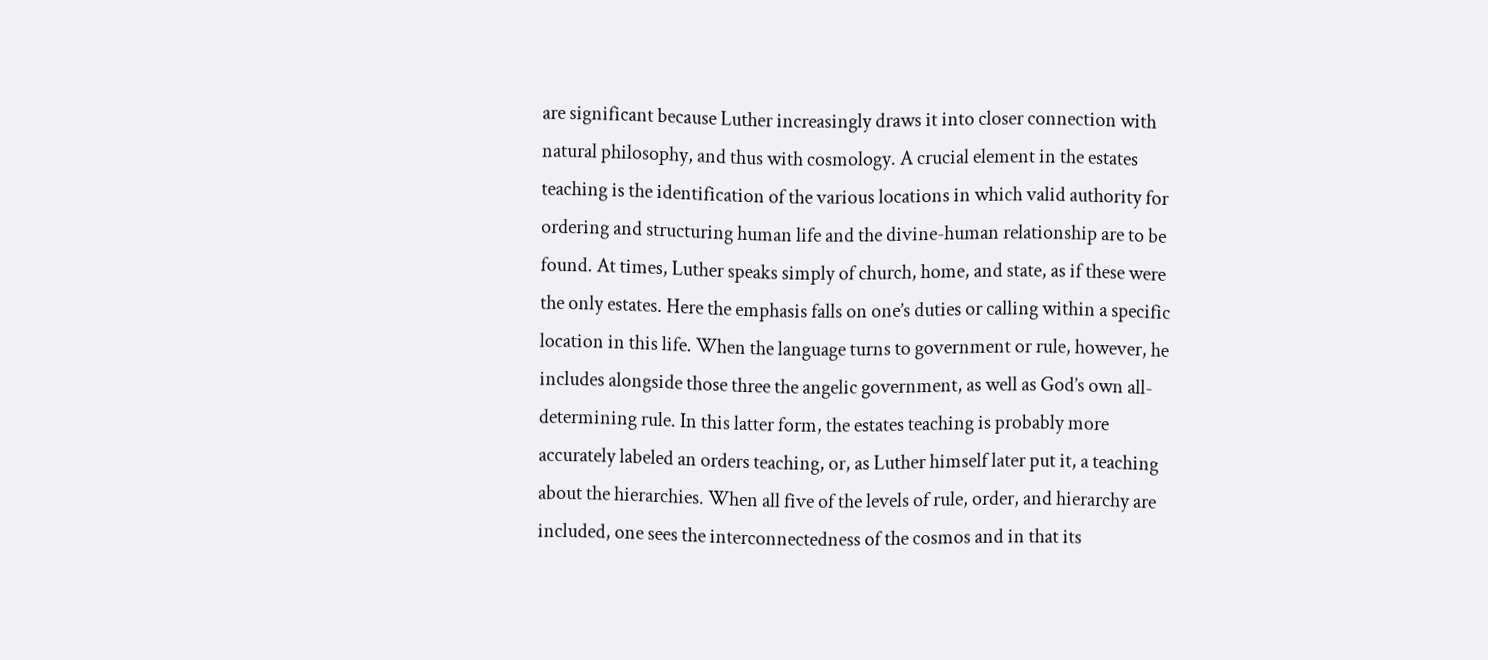are significant because Luther increasingly draws it into closer connection with natural philosophy, and thus with cosmology. A crucial element in the estates teaching is the identification of the various locations in which valid authority for ordering and structuring human life and the divine-human relationship are to be found. At times, Luther speaks simply of church, home, and state, as if these were the only estates. Here the emphasis falls on one’s duties or calling within a specific location in this life. When the language turns to government or rule, however, he includes alongside those three the angelic government, as well as God’s own all-determining rule. In this latter form, the estates teaching is probably more accurately labeled an orders teaching, or, as Luther himself later put it, a teaching about the hierarchies. When all five of the levels of rule, order, and hierarchy are included, one sees the interconnectedness of the cosmos and in that its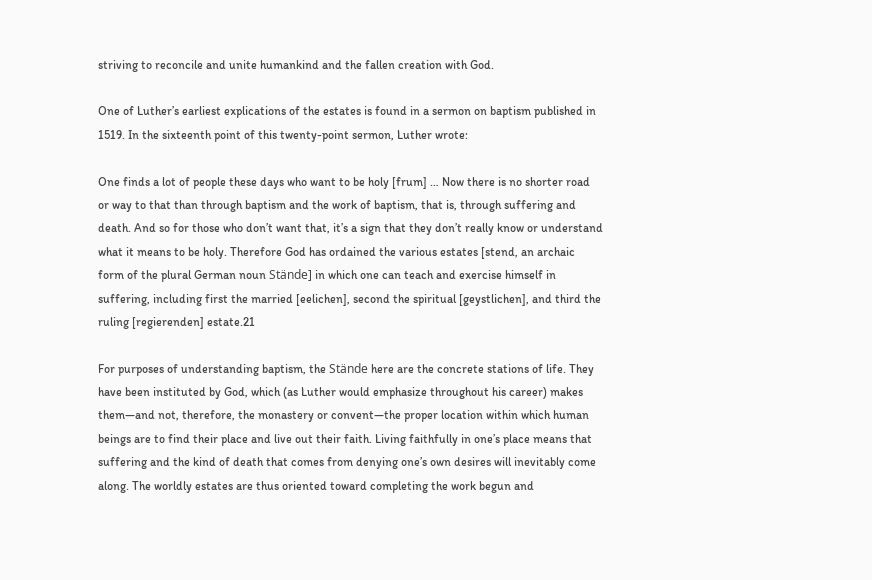striving to reconcile and unite humankind and the fallen creation with God.

One of Luther’s earliest explications of the estates is found in a sermon on baptism published in 1519. In the sixteenth point of this twenty-point sermon, Luther wrote:

One finds a lot of people these days who want to be holy [frum] … Now there is no shorter road or way to that than through baptism and the work of baptism, that is, through suffering and death. And so for those who don’t want that, it’s a sign that they don’t really know or understand what it means to be holy. Therefore God has ordained the various estates [stend, an archaic form of the plural German noun Stände] in which one can teach and exercise himself in suffering, including first the married [eelichen], second the spiritual [geystlichen], and third the ruling [regierenden] estate.21

For purposes of understanding baptism, the Stände here are the concrete stations of life. They have been instituted by God, which (as Luther would emphasize throughout his career) makes them—and not, therefore, the monastery or convent—the proper location within which human beings are to find their place and live out their faith. Living faithfully in one’s place means that suffering and the kind of death that comes from denying one’s own desires will inevitably come along. The worldly estates are thus oriented toward completing the work begun and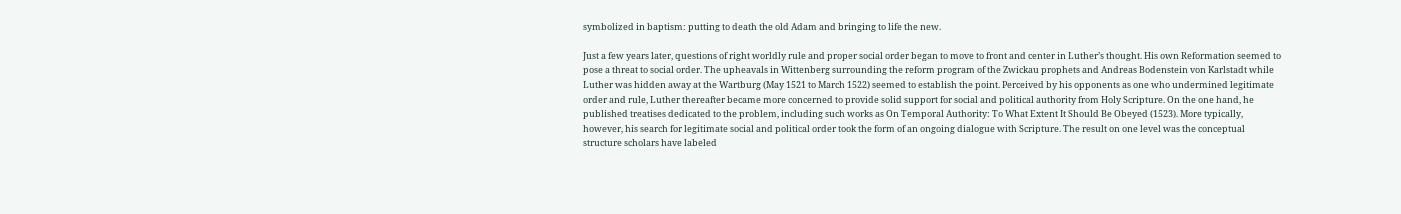symbolized in baptism: putting to death the old Adam and bringing to life the new.

Just a few years later, questions of right worldly rule and proper social order began to move to front and center in Luther’s thought. His own Reformation seemed to pose a threat to social order. The upheavals in Wittenberg surrounding the reform program of the Zwickau prophets and Andreas Bodenstein von Karlstadt while Luther was hidden away at the Wartburg (May 1521 to March 1522) seemed to establish the point. Perceived by his opponents as one who undermined legitimate order and rule, Luther thereafter became more concerned to provide solid support for social and political authority from Holy Scripture. On the one hand, he published treatises dedicated to the problem, including such works as On Temporal Authority: To What Extent It Should Be Obeyed (1523). More typically, however, his search for legitimate social and political order took the form of an ongoing dialogue with Scripture. The result on one level was the conceptual structure scholars have labeled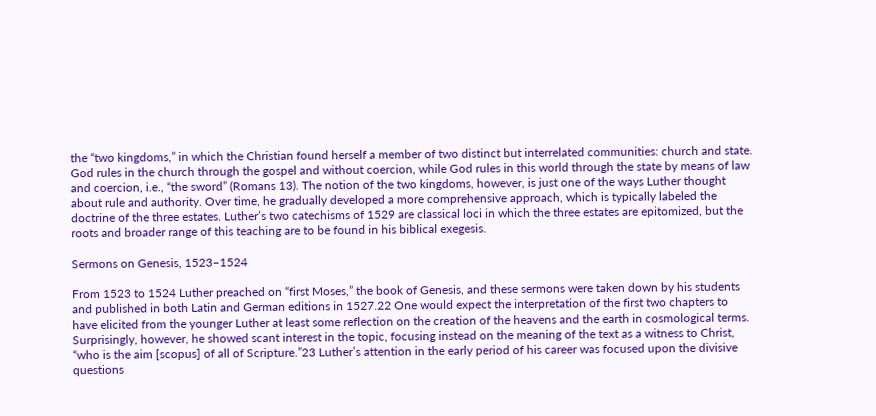the “two kingdoms,” in which the Christian found herself a member of two distinct but interrelated communities: church and state. God rules in the church through the gospel and without coercion, while God rules in this world through the state by means of law and coercion, i.e., “the sword” (Romans 13). The notion of the two kingdoms, however, is just one of the ways Luther thought about rule and authority. Over time, he gradually developed a more comprehensive approach, which is typically labeled the doctrine of the three estates. Luther’s two catechisms of 1529 are classical loci in which the three estates are epitomized, but the roots and broader range of this teaching are to be found in his biblical exegesis.

Sermons on Genesis, 1523–1524

From 1523 to 1524 Luther preached on “first Moses,” the book of Genesis, and these sermons were taken down by his students and published in both Latin and German editions in 1527.22 One would expect the interpretation of the first two chapters to have elicited from the younger Luther at least some reflection on the creation of the heavens and the earth in cosmological terms. Surprisingly, however, he showed scant interest in the topic, focusing instead on the meaning of the text as a witness to Christ, “who is the aim [scopus] of all of Scripture.”23 Luther’s attention in the early period of his career was focused upon the divisive questions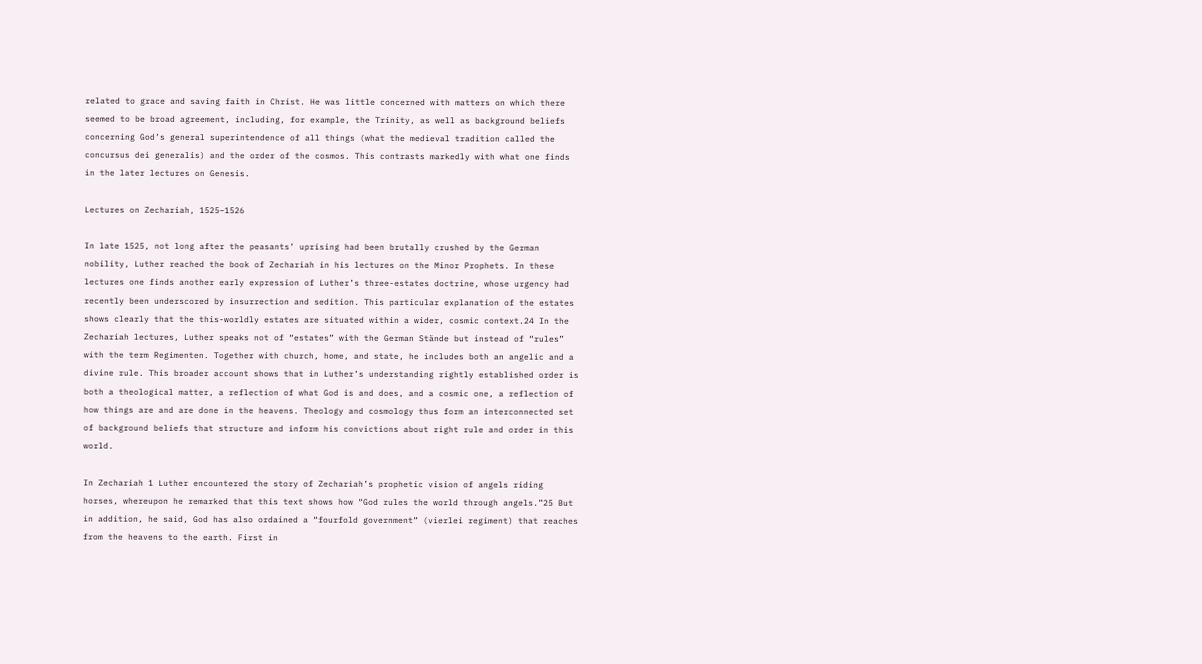related to grace and saving faith in Christ. He was little concerned with matters on which there seemed to be broad agreement, including, for example, the Trinity, as well as background beliefs concerning God’s general superintendence of all things (what the medieval tradition called the concursus dei generalis) and the order of the cosmos. This contrasts markedly with what one finds in the later lectures on Genesis.

Lectures on Zechariah, 1525–1526

In late 1525, not long after the peasants’ uprising had been brutally crushed by the German nobility, Luther reached the book of Zechariah in his lectures on the Minor Prophets. In these lectures one finds another early expression of Luther’s three-estates doctrine, whose urgency had recently been underscored by insurrection and sedition. This particular explanation of the estates shows clearly that the this-worldly estates are situated within a wider, cosmic context.24 In the Zechariah lectures, Luther speaks not of “estates” with the German Stände but instead of “rules” with the term Regimenten. Together with church, home, and state, he includes both an angelic and a divine rule. This broader account shows that in Luther’s understanding rightly established order is both a theological matter, a reflection of what God is and does, and a cosmic one, a reflection of how things are and are done in the heavens. Theology and cosmology thus form an interconnected set of background beliefs that structure and inform his convictions about right rule and order in this world.

In Zechariah 1 Luther encountered the story of Zechariah’s prophetic vision of angels riding horses, whereupon he remarked that this text shows how “God rules the world through angels.”25 But in addition, he said, God has also ordained a “fourfold government” (vierlei regiment) that reaches from the heavens to the earth. First in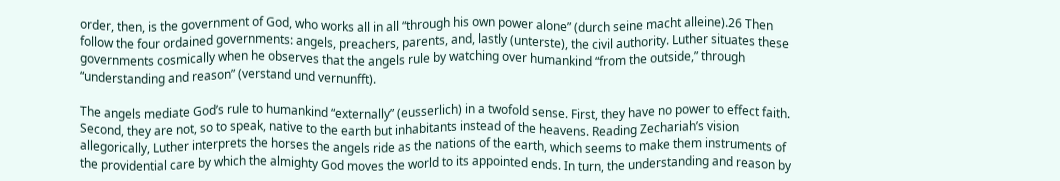order, then, is the government of God, who works all in all “through his own power alone” (durch seine macht alleine).26 Then follow the four ordained governments: angels, preachers, parents, and, lastly (unterste), the civil authority. Luther situates these governments cosmically when he observes that the angels rule by watching over humankind “from the outside,” through “understanding and reason” (verstand und vernunfft).

The angels mediate God’s rule to humankind “externally” (eusserlich) in a twofold sense. First, they have no power to effect faith. Second, they are not, so to speak, native to the earth but inhabitants instead of the heavens. Reading Zechariah’s vision allegorically, Luther interprets the horses the angels ride as the nations of the earth, which seems to make them instruments of the providential care by which the almighty God moves the world to its appointed ends. In turn, the understanding and reason by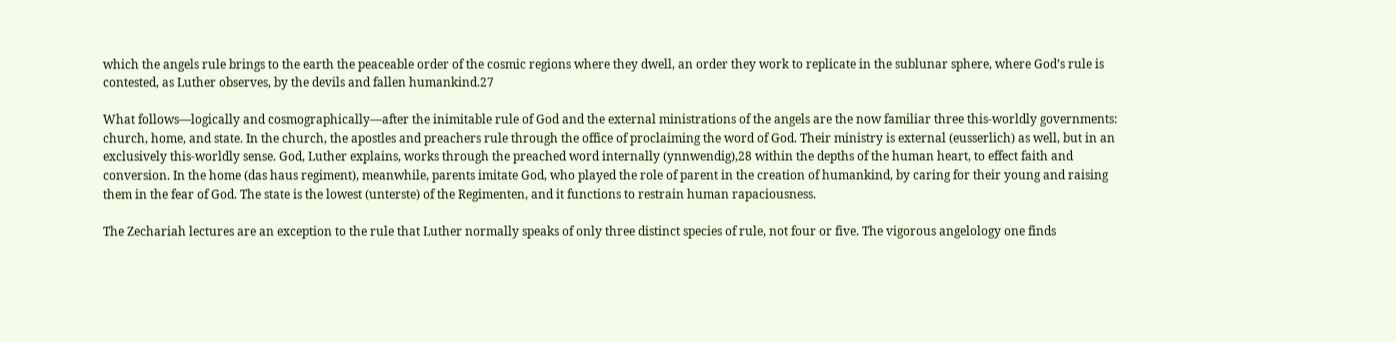which the angels rule brings to the earth the peaceable order of the cosmic regions where they dwell, an order they work to replicate in the sublunar sphere, where God’s rule is contested, as Luther observes, by the devils and fallen humankind.27

What follows—logically and cosmographically—after the inimitable rule of God and the external ministrations of the angels are the now familiar three this-worldly governments: church, home, and state. In the church, the apostles and preachers rule through the office of proclaiming the word of God. Their ministry is external (eusserlich) as well, but in an exclusively this-worldly sense. God, Luther explains, works through the preached word internally (ynnwendig),28 within the depths of the human heart, to effect faith and conversion. In the home (das haus regiment), meanwhile, parents imitate God, who played the role of parent in the creation of humankind, by caring for their young and raising them in the fear of God. The state is the lowest (unterste) of the Regimenten, and it functions to restrain human rapaciousness.

The Zechariah lectures are an exception to the rule that Luther normally speaks of only three distinct species of rule, not four or five. The vigorous angelology one finds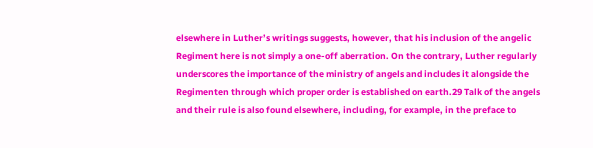elsewhere in Luther’s writings suggests, however, that his inclusion of the angelic Regiment here is not simply a one-off aberration. On the contrary, Luther regularly underscores the importance of the ministry of angels and includes it alongside the Regimenten through which proper order is established on earth.29 Talk of the angels and their rule is also found elsewhere, including, for example, in the preface to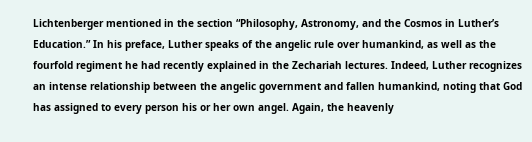Lichtenberger mentioned in the section “Philosophy, Astronomy, and the Cosmos in Luther’s Education.” In his preface, Luther speaks of the angelic rule over humankind, as well as the fourfold regiment he had recently explained in the Zechariah lectures. Indeed, Luther recognizes an intense relationship between the angelic government and fallen humankind, noting that God has assigned to every person his or her own angel. Again, the heavenly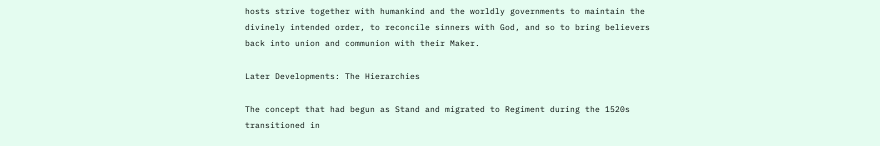hosts strive together with humankind and the worldly governments to maintain the divinely intended order, to reconcile sinners with God, and so to bring believers back into union and communion with their Maker.

Later Developments: The Hierarchies

The concept that had begun as Stand and migrated to Regiment during the 1520s transitioned in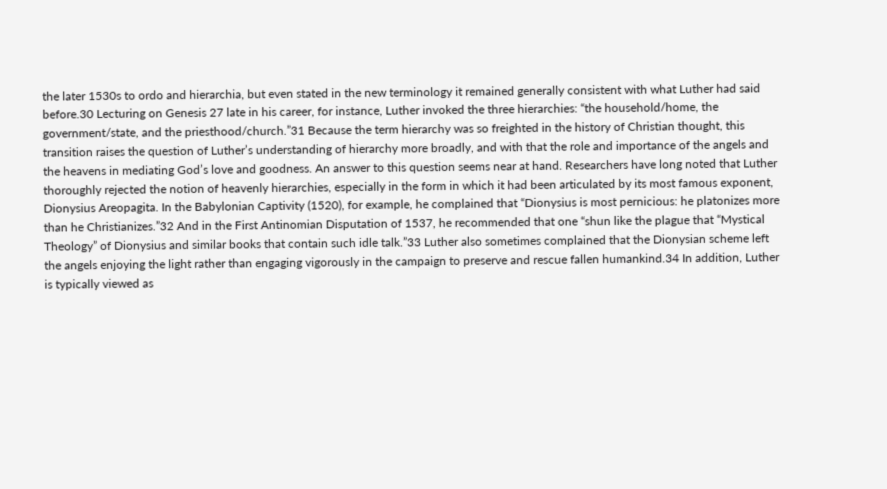the later 1530s to ordo and hierarchia, but even stated in the new terminology it remained generally consistent with what Luther had said before.30 Lecturing on Genesis 27 late in his career, for instance, Luther invoked the three hierarchies: “the household/home, the government/state, and the priesthood/church.”31 Because the term hierarchy was so freighted in the history of Christian thought, this transition raises the question of Luther’s understanding of hierarchy more broadly, and with that the role and importance of the angels and the heavens in mediating God’s love and goodness. An answer to this question seems near at hand. Researchers have long noted that Luther thoroughly rejected the notion of heavenly hierarchies, especially in the form in which it had been articulated by its most famous exponent, Dionysius Areopagita. In the Babylonian Captivity (1520), for example, he complained that “Dionysius is most pernicious: he platonizes more than he Christianizes.”32 And in the First Antinomian Disputation of 1537, he recommended that one “shun like the plague that “Mystical Theology” of Dionysius and similar books that contain such idle talk.”33 Luther also sometimes complained that the Dionysian scheme left the angels enjoying the light rather than engaging vigorously in the campaign to preserve and rescue fallen humankind.34 In addition, Luther is typically viewed as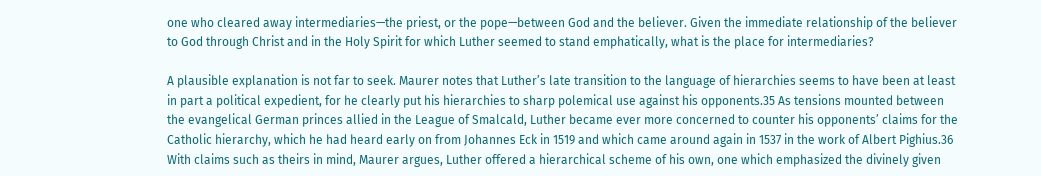one who cleared away intermediaries—the priest, or the pope—between God and the believer. Given the immediate relationship of the believer to God through Christ and in the Holy Spirit for which Luther seemed to stand emphatically, what is the place for intermediaries?

A plausible explanation is not far to seek. Maurer notes that Luther’s late transition to the language of hierarchies seems to have been at least in part a political expedient, for he clearly put his hierarchies to sharp polemical use against his opponents.35 As tensions mounted between the evangelical German princes allied in the League of Smalcald, Luther became ever more concerned to counter his opponents’ claims for the Catholic hierarchy, which he had heard early on from Johannes Eck in 1519 and which came around again in 1537 in the work of Albert Pighius.36 With claims such as theirs in mind, Maurer argues, Luther offered a hierarchical scheme of his own, one which emphasized the divinely given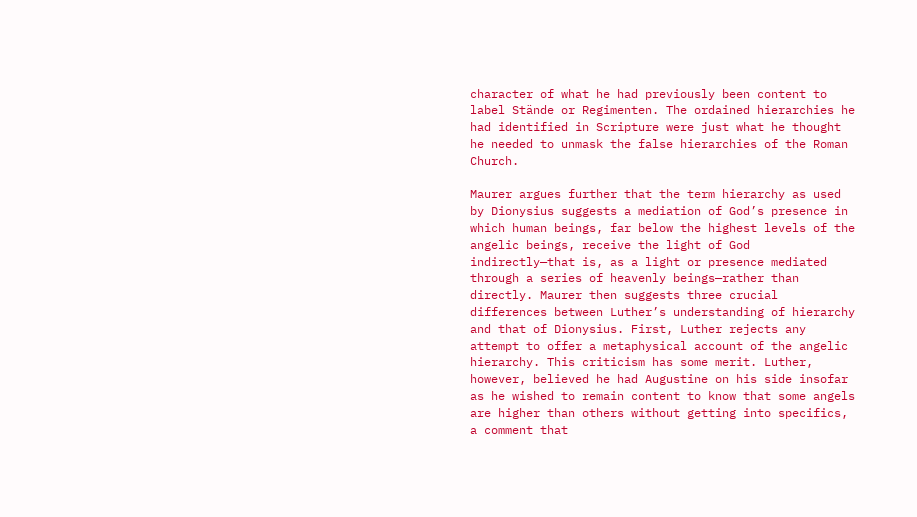character of what he had previously been content to label Stände or Regimenten. The ordained hierarchies he had identified in Scripture were just what he thought he needed to unmask the false hierarchies of the Roman Church.

Maurer argues further that the term hierarchy as used by Dionysius suggests a mediation of God’s presence in which human beings, far below the highest levels of the angelic beings, receive the light of God indirectly—that is, as a light or presence mediated through a series of heavenly beings—rather than directly. Maurer then suggests three crucial differences between Luther’s understanding of hierarchy and that of Dionysius. First, Luther rejects any attempt to offer a metaphysical account of the angelic hierarchy. This criticism has some merit. Luther, however, believed he had Augustine on his side insofar as he wished to remain content to know that some angels are higher than others without getting into specifics, a comment that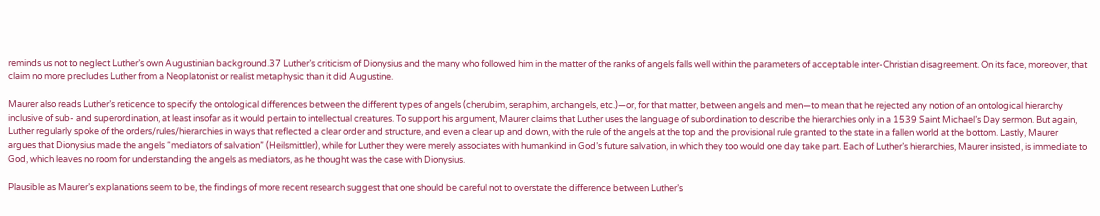reminds us not to neglect Luther’s own Augustinian background.37 Luther’s criticism of Dionysius and the many who followed him in the matter of the ranks of angels falls well within the parameters of acceptable inter-Christian disagreement. On its face, moreover, that claim no more precludes Luther from a Neoplatonist or realist metaphysic than it did Augustine.

Maurer also reads Luther’s reticence to specify the ontological differences between the different types of angels (cherubim, seraphim, archangels, etc.)—or, for that matter, between angels and men—to mean that he rejected any notion of an ontological hierarchy inclusive of sub- and superordination, at least insofar as it would pertain to intellectual creatures. To support his argument, Maurer claims that Luther uses the language of subordination to describe the hierarchies only in a 1539 Saint Michael’s Day sermon. But again, Luther regularly spoke of the orders/rules/hierarchies in ways that reflected a clear order and structure, and even a clear up and down, with the rule of the angels at the top and the provisional rule granted to the state in a fallen world at the bottom. Lastly, Maurer argues that Dionysius made the angels “mediators of salvation” (Heilsmittler), while for Luther they were merely associates with humankind in God’s future salvation, in which they too would one day take part. Each of Luther’s hierarchies, Maurer insisted, is immediate to God, which leaves no room for understanding the angels as mediators, as he thought was the case with Dionysius.

Plausible as Maurer’s explanations seem to be, the findings of more recent research suggest that one should be careful not to overstate the difference between Luther’s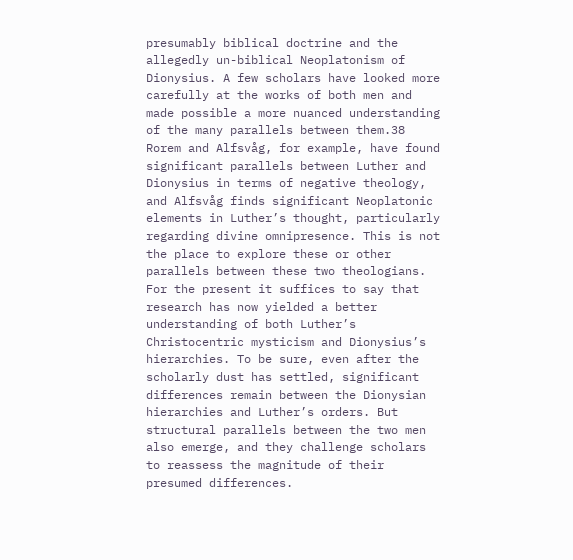presumably biblical doctrine and the allegedly un-biblical Neoplatonism of Dionysius. A few scholars have looked more carefully at the works of both men and made possible a more nuanced understanding of the many parallels between them.38 Rorem and Alfsvåg, for example, have found significant parallels between Luther and Dionysius in terms of negative theology, and Alfsvåg finds significant Neoplatonic elements in Luther’s thought, particularly regarding divine omnipresence. This is not the place to explore these or other parallels between these two theologians. For the present it suffices to say that research has now yielded a better understanding of both Luther’s Christocentric mysticism and Dionysius’s hierarchies. To be sure, even after the scholarly dust has settled, significant differences remain between the Dionysian hierarchies and Luther’s orders. But structural parallels between the two men also emerge, and they challenge scholars to reassess the magnitude of their presumed differences.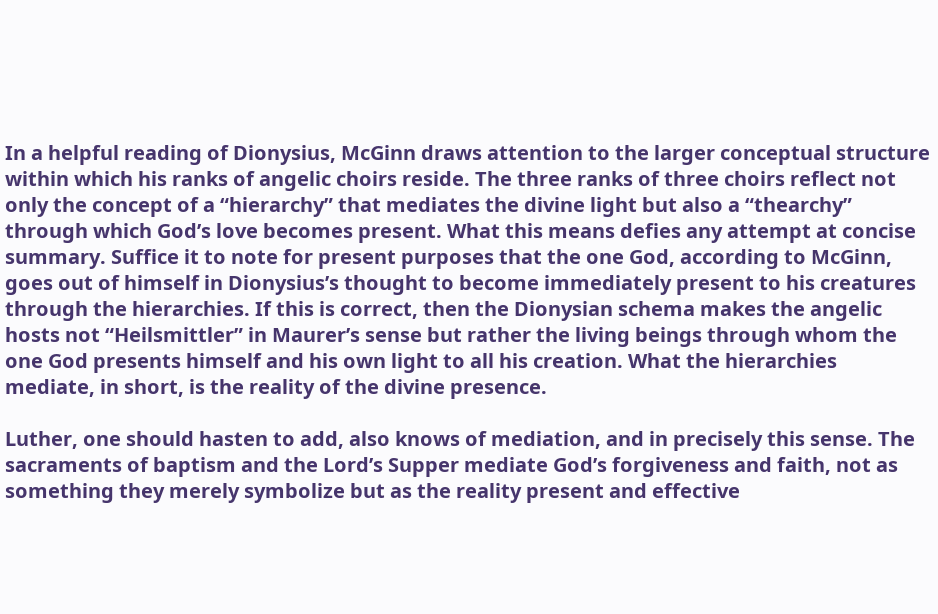In a helpful reading of Dionysius, McGinn draws attention to the larger conceptual structure within which his ranks of angelic choirs reside. The three ranks of three choirs reflect not only the concept of a “hierarchy” that mediates the divine light but also a “thearchy” through which God’s love becomes present. What this means defies any attempt at concise summary. Suffice it to note for present purposes that the one God, according to McGinn, goes out of himself in Dionysius’s thought to become immediately present to his creatures through the hierarchies. If this is correct, then the Dionysian schema makes the angelic hosts not “Heilsmittler” in Maurer’s sense but rather the living beings through whom the one God presents himself and his own light to all his creation. What the hierarchies mediate, in short, is the reality of the divine presence.

Luther, one should hasten to add, also knows of mediation, and in precisely this sense. The sacraments of baptism and the Lord’s Supper mediate God’s forgiveness and faith, not as something they merely symbolize but as the reality present and effective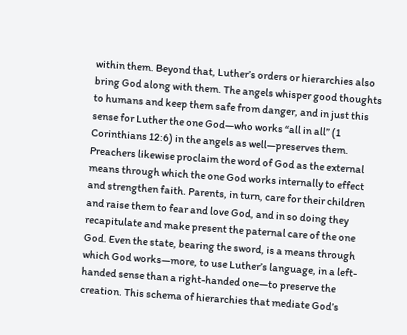within them. Beyond that, Luther’s orders or hierarchies also bring God along with them. The angels whisper good thoughts to humans and keep them safe from danger, and in just this sense for Luther the one God—who works “all in all” (1 Corinthians 12:6) in the angels as well—preserves them. Preachers likewise proclaim the word of God as the external means through which the one God works internally to effect and strengthen faith. Parents, in turn, care for their children and raise them to fear and love God, and in so doing they recapitulate and make present the paternal care of the one God. Even the state, bearing the sword, is a means through which God works—more, to use Luther’s language, in a left-handed sense than a right-handed one—to preserve the creation. This schema of hierarchies that mediate God’s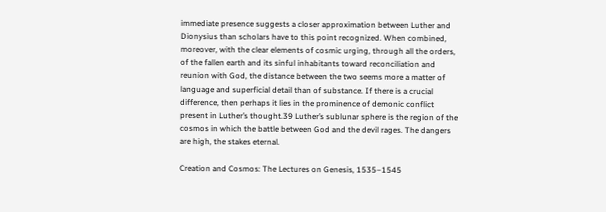immediate presence suggests a closer approximation between Luther and Dionysius than scholars have to this point recognized. When combined, moreover, with the clear elements of cosmic urging, through all the orders, of the fallen earth and its sinful inhabitants toward reconciliation and reunion with God, the distance between the two seems more a matter of language and superficial detail than of substance. If there is a crucial difference, then perhaps it lies in the prominence of demonic conflict present in Luther’s thought.39 Luther’s sublunar sphere is the region of the cosmos in which the battle between God and the devil rages. The dangers are high, the stakes eternal.

Creation and Cosmos: The Lectures on Genesis, 1535–1545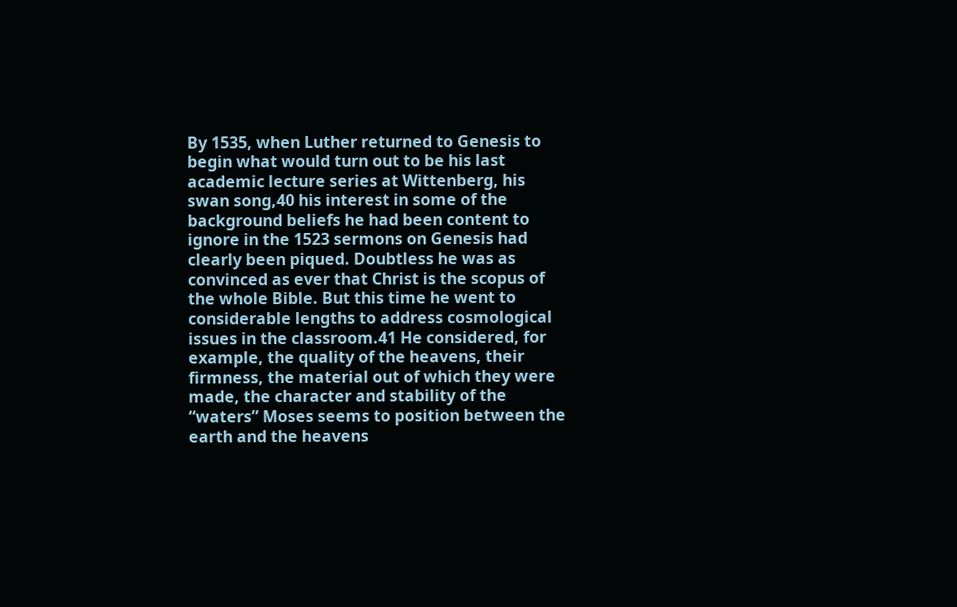By 1535, when Luther returned to Genesis to begin what would turn out to be his last academic lecture series at Wittenberg, his swan song,40 his interest in some of the background beliefs he had been content to ignore in the 1523 sermons on Genesis had clearly been piqued. Doubtless he was as convinced as ever that Christ is the scopus of the whole Bible. But this time he went to considerable lengths to address cosmological issues in the classroom.41 He considered, for example, the quality of the heavens, their firmness, the material out of which they were made, the character and stability of the “waters” Moses seems to position between the earth and the heavens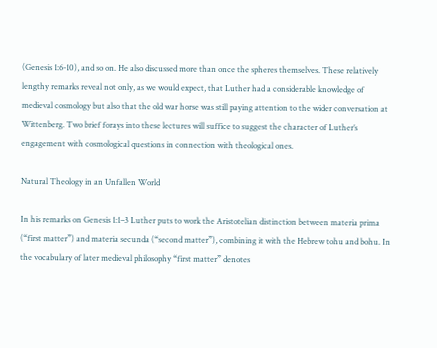(Genesis 1:6-10), and so on. He also discussed more than once the spheres themselves. These relatively lengthy remarks reveal not only, as we would expect, that Luther had a considerable knowledge of medieval cosmology but also that the old war horse was still paying attention to the wider conversation at Wittenberg. Two brief forays into these lectures will suffice to suggest the character of Luther’s engagement with cosmological questions in connection with theological ones.

Natural Theology in an Unfallen World

In his remarks on Genesis 1:1–3 Luther puts to work the Aristotelian distinction between materia prima (“first matter”) and materia secunda (“second matter”), combining it with the Hebrew tohu and bohu. In the vocabulary of later medieval philosophy “first matter” denotes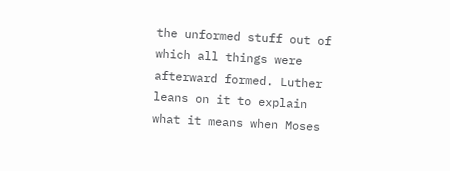the unformed stuff out of which all things were afterward formed. Luther leans on it to explain what it means when Moses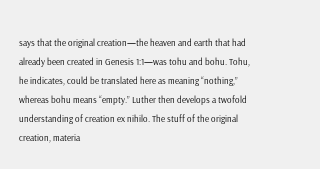says that the original creation—the heaven and earth that had already been created in Genesis 1:1—was tohu and bohu. Tohu, he indicates, could be translated here as meaning “nothing,” whereas bohu means “empty.” Luther then develops a twofold understanding of creation ex nihilo. The stuff of the original creation, materia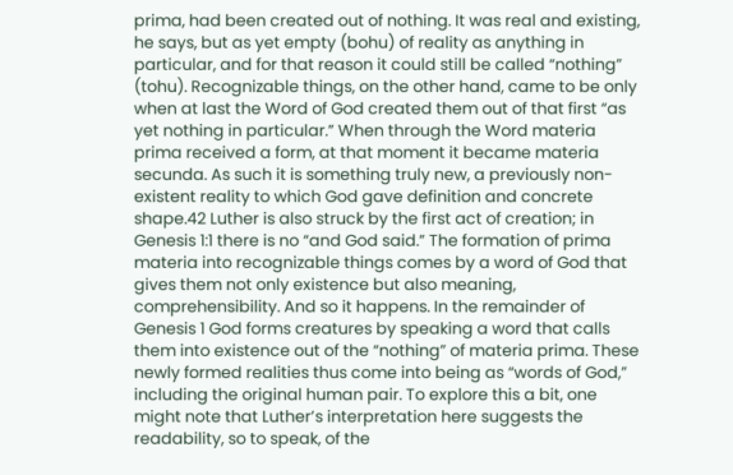prima, had been created out of nothing. It was real and existing, he says, but as yet empty (bohu) of reality as anything in particular, and for that reason it could still be called “nothing” (tohu). Recognizable things, on the other hand, came to be only when at last the Word of God created them out of that first “as yet nothing in particular.” When through the Word materia prima received a form, at that moment it became materia secunda. As such it is something truly new, a previously non-existent reality to which God gave definition and concrete shape.42 Luther is also struck by the first act of creation; in Genesis 1:1 there is no “and God said.” The formation of prima materia into recognizable things comes by a word of God that gives them not only existence but also meaning, comprehensibility. And so it happens. In the remainder of Genesis 1 God forms creatures by speaking a word that calls them into existence out of the “nothing” of materia prima. These newly formed realities thus come into being as “words of God,” including the original human pair. To explore this a bit, one might note that Luther’s interpretation here suggests the readability, so to speak, of the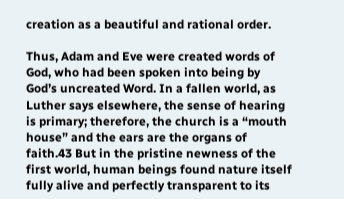creation as a beautiful and rational order.

Thus, Adam and Eve were created words of God, who had been spoken into being by God’s uncreated Word. In a fallen world, as Luther says elsewhere, the sense of hearing is primary; therefore, the church is a “mouth house” and the ears are the organs of faith.43 But in the pristine newness of the first world, human beings found nature itself fully alive and perfectly transparent to its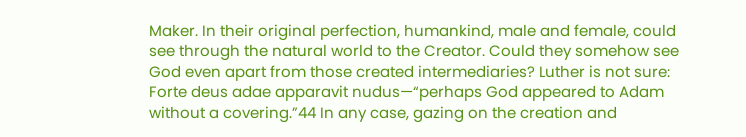Maker. In their original perfection, humankind, male and female, could see through the natural world to the Creator. Could they somehow see God even apart from those created intermediaries? Luther is not sure: Forte deus adae apparavit nudus—“perhaps God appeared to Adam without a covering.”44 In any case, gazing on the creation and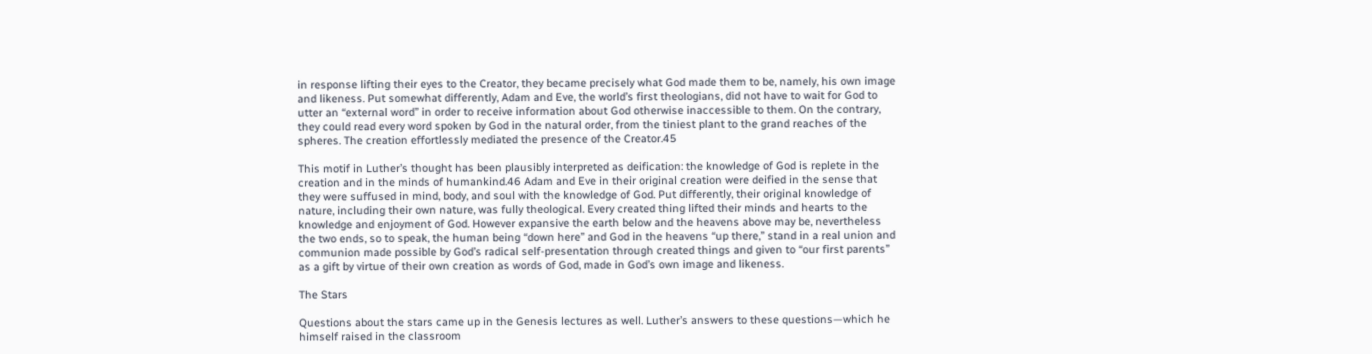in response lifting their eyes to the Creator, they became precisely what God made them to be, namely, his own image and likeness. Put somewhat differently, Adam and Eve, the world’s first theologians, did not have to wait for God to utter an “external word” in order to receive information about God otherwise inaccessible to them. On the contrary, they could read every word spoken by God in the natural order, from the tiniest plant to the grand reaches of the spheres. The creation effortlessly mediated the presence of the Creator.45

This motif in Luther’s thought has been plausibly interpreted as deification: the knowledge of God is replete in the creation and in the minds of humankind.46 Adam and Eve in their original creation were deified in the sense that they were suffused in mind, body, and soul with the knowledge of God. Put differently, their original knowledge of nature, including their own nature, was fully theological. Every created thing lifted their minds and hearts to the knowledge and enjoyment of God. However expansive the earth below and the heavens above may be, nevertheless the two ends, so to speak, the human being “down here” and God in the heavens “up there,” stand in a real union and communion made possible by God’s radical self-presentation through created things and given to “our first parents” as a gift by virtue of their own creation as words of God, made in God’s own image and likeness.

The Stars

Questions about the stars came up in the Genesis lectures as well. Luther’s answers to these questions—which he himself raised in the classroom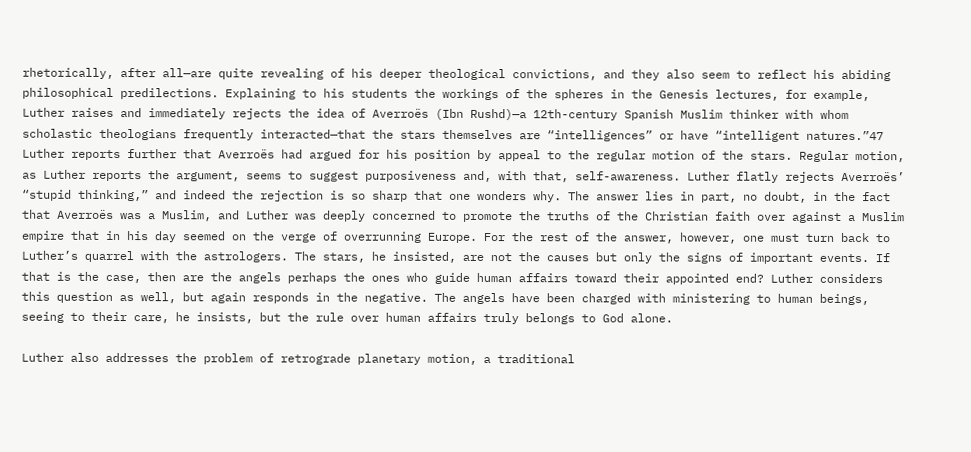rhetorically, after all—are quite revealing of his deeper theological convictions, and they also seem to reflect his abiding philosophical predilections. Explaining to his students the workings of the spheres in the Genesis lectures, for example, Luther raises and immediately rejects the idea of Averroës (Ibn Rushd)—a 12th-century Spanish Muslim thinker with whom scholastic theologians frequently interacted—that the stars themselves are “intelligences” or have “intelligent natures.”47 Luther reports further that Averroës had argued for his position by appeal to the regular motion of the stars. Regular motion, as Luther reports the argument, seems to suggest purposiveness and, with that, self-awareness. Luther flatly rejects Averroës’ “stupid thinking,” and indeed the rejection is so sharp that one wonders why. The answer lies in part, no doubt, in the fact that Averroës was a Muslim, and Luther was deeply concerned to promote the truths of the Christian faith over against a Muslim empire that in his day seemed on the verge of overrunning Europe. For the rest of the answer, however, one must turn back to Luther’s quarrel with the astrologers. The stars, he insisted, are not the causes but only the signs of important events. If that is the case, then are the angels perhaps the ones who guide human affairs toward their appointed end? Luther considers this question as well, but again responds in the negative. The angels have been charged with ministering to human beings, seeing to their care, he insists, but the rule over human affairs truly belongs to God alone.

Luther also addresses the problem of retrograde planetary motion, a traditional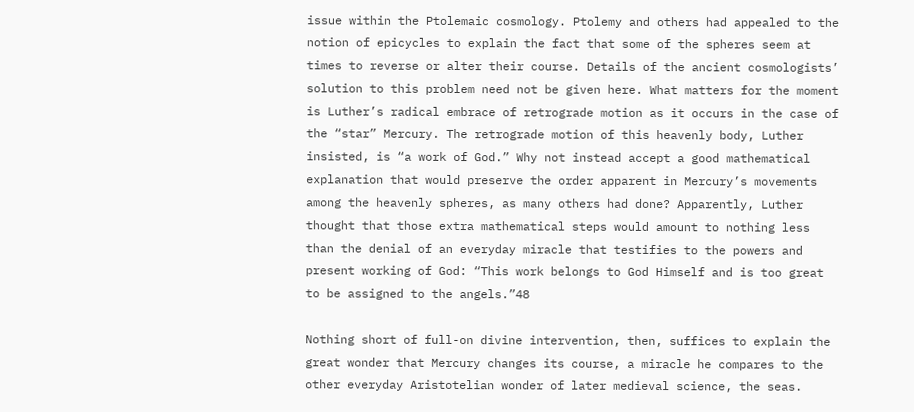issue within the Ptolemaic cosmology. Ptolemy and others had appealed to the notion of epicycles to explain the fact that some of the spheres seem at times to reverse or alter their course. Details of the ancient cosmologists’ solution to this problem need not be given here. What matters for the moment is Luther’s radical embrace of retrograde motion as it occurs in the case of the “star” Mercury. The retrograde motion of this heavenly body, Luther insisted, is “a work of God.” Why not instead accept a good mathematical explanation that would preserve the order apparent in Mercury’s movements among the heavenly spheres, as many others had done? Apparently, Luther thought that those extra mathematical steps would amount to nothing less than the denial of an everyday miracle that testifies to the powers and present working of God: “This work belongs to God Himself and is too great to be assigned to the angels.”48

Nothing short of full-on divine intervention, then, suffices to explain the great wonder that Mercury changes its course, a miracle he compares to the other everyday Aristotelian wonder of later medieval science, the seas.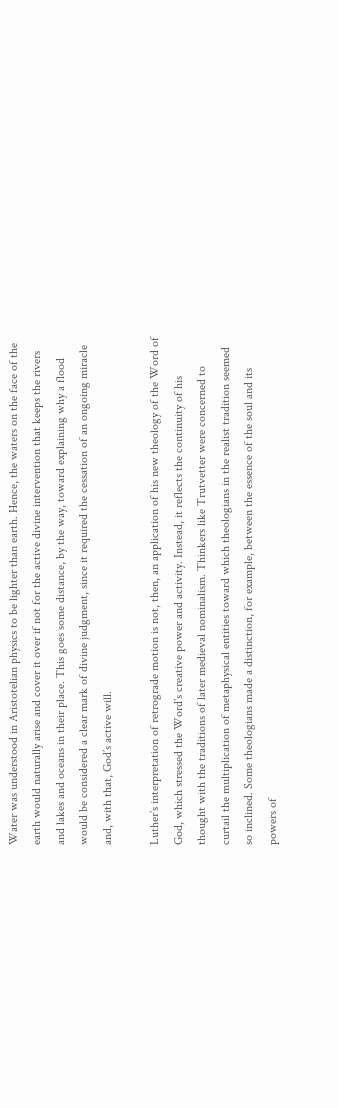Water was understood in Aristotelian physics to be lighter than earth. Hence, the waters on the face of the earth would naturally arise and cover it over if not for the active divine intervention that keeps the rivers and lakes and oceans in their place. This goes some distance, by the way, toward explaining why a flood would be considered a clear mark of divine judgment, since it required the cessation of an ongoing miracle and, with that, God’s active will.

Luther’s interpretation of retrograde motion is not, then, an application of his new theology of the Word of God, which stressed the Word’s creative power and activity. Instead, it reflects the continuity of his thought with the traditions of later medieval nominalism. Thinkers like Trutvetter were concerned to curtail the multiplication of metaphysical entities toward which theologians in the realist tradition seemed so inclined. Some theologians made a distinction, for example, between the essence of the soul and its powers of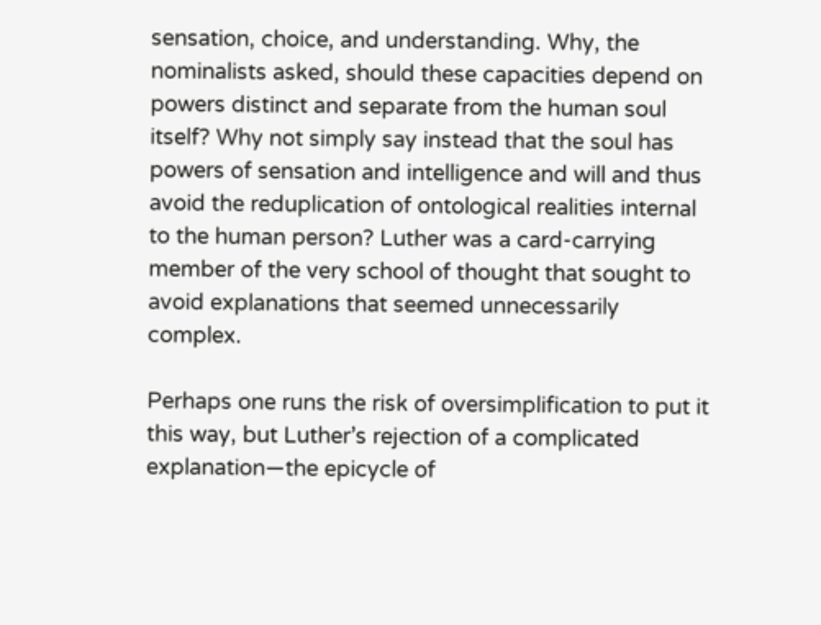sensation, choice, and understanding. Why, the nominalists asked, should these capacities depend on powers distinct and separate from the human soul itself? Why not simply say instead that the soul has powers of sensation and intelligence and will and thus avoid the reduplication of ontological realities internal to the human person? Luther was a card-carrying member of the very school of thought that sought to avoid explanations that seemed unnecessarily complex.

Perhaps one runs the risk of oversimplification to put it this way, but Luther’s rejection of a complicated explanation—the epicycle of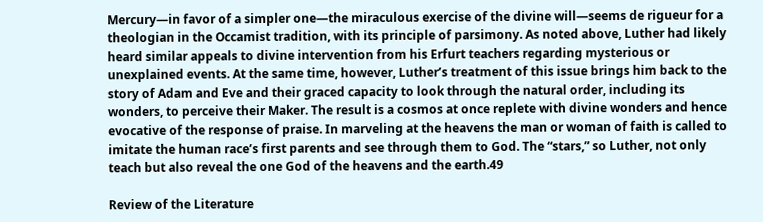Mercury—in favor of a simpler one—the miraculous exercise of the divine will—seems de rigueur for a theologian in the Occamist tradition, with its principle of parsimony. As noted above, Luther had likely heard similar appeals to divine intervention from his Erfurt teachers regarding mysterious or unexplained events. At the same time, however, Luther’s treatment of this issue brings him back to the story of Adam and Eve and their graced capacity to look through the natural order, including its wonders, to perceive their Maker. The result is a cosmos at once replete with divine wonders and hence evocative of the response of praise. In marveling at the heavens the man or woman of faith is called to imitate the human race’s first parents and see through them to God. The “stars,” so Luther, not only teach but also reveal the one God of the heavens and the earth.49

Review of the Literature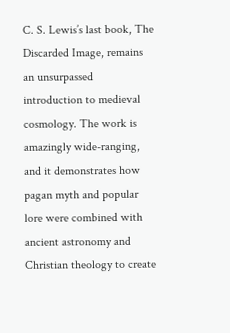C. S. Lewis’s last book, The Discarded Image, remains an unsurpassed introduction to medieval cosmology. The work is amazingly wide-ranging, and it demonstrates how pagan myth and popular lore were combined with ancient astronomy and Christian theology to create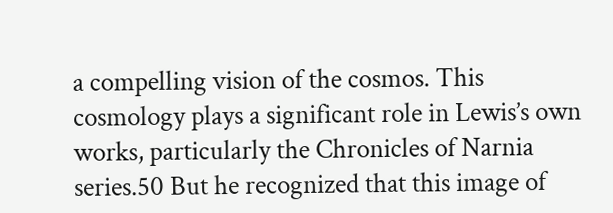a compelling vision of the cosmos. This cosmology plays a significant role in Lewis’s own works, particularly the Chronicles of Narnia series.50 But he recognized that this image of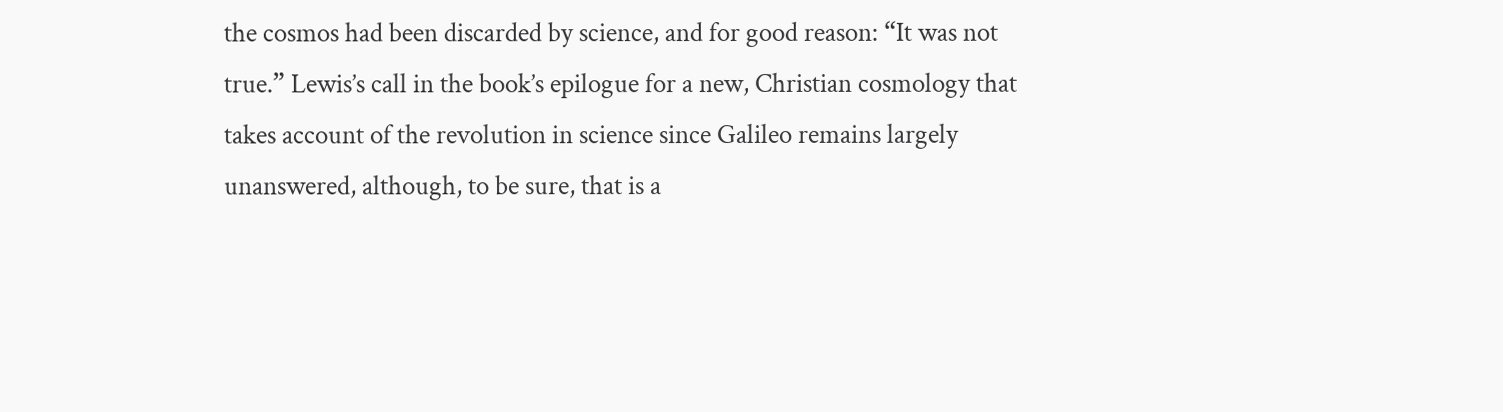the cosmos had been discarded by science, and for good reason: “It was not true.” Lewis’s call in the book’s epilogue for a new, Christian cosmology that takes account of the revolution in science since Galileo remains largely unanswered, although, to be sure, that is a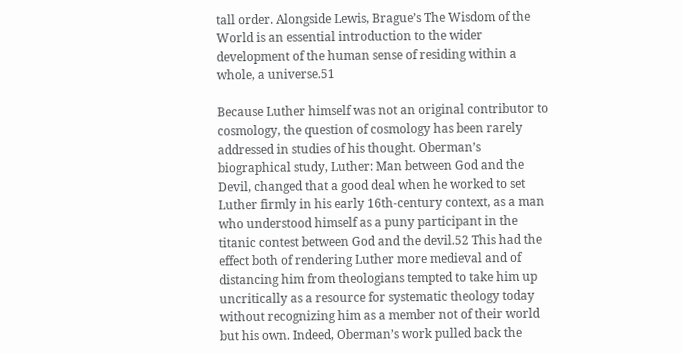tall order. Alongside Lewis, Brague’s The Wisdom of the World is an essential introduction to the wider development of the human sense of residing within a whole, a universe.51

Because Luther himself was not an original contributor to cosmology, the question of cosmology has been rarely addressed in studies of his thought. Oberman’s biographical study, Luther: Man between God and the Devil, changed that a good deal when he worked to set Luther firmly in his early 16th-century context, as a man who understood himself as a puny participant in the titanic contest between God and the devil.52 This had the effect both of rendering Luther more medieval and of distancing him from theologians tempted to take him up uncritically as a resource for systematic theology today without recognizing him as a member not of their world but his own. Indeed, Oberman’s work pulled back the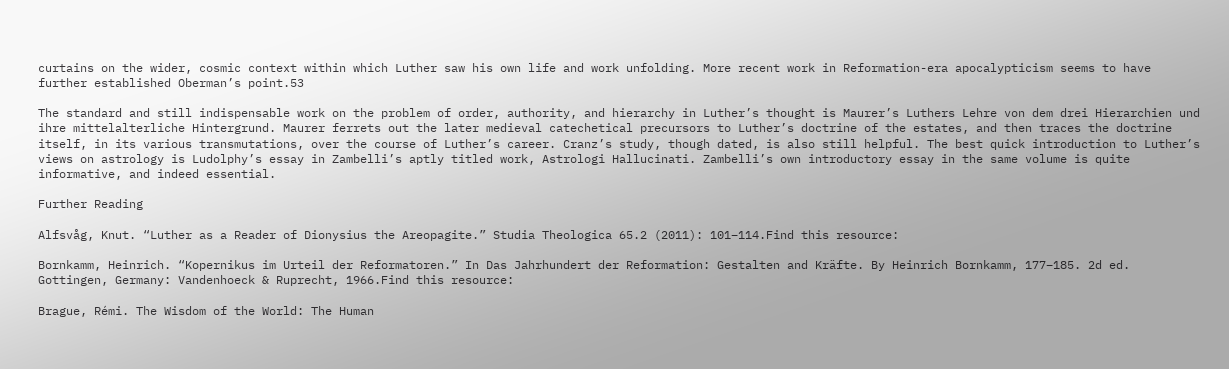curtains on the wider, cosmic context within which Luther saw his own life and work unfolding. More recent work in Reformation-era apocalypticism seems to have further established Oberman’s point.53

The standard and still indispensable work on the problem of order, authority, and hierarchy in Luther’s thought is Maurer’s Luthers Lehre von dem drei Hierarchien und ihre mittelalterliche Hintergrund. Maurer ferrets out the later medieval catechetical precursors to Luther’s doctrine of the estates, and then traces the doctrine itself, in its various transmutations, over the course of Luther’s career. Cranz’s study, though dated, is also still helpful. The best quick introduction to Luther’s views on astrology is Ludolphy’s essay in Zambelli’s aptly titled work, Astrologi Hallucinati. Zambelli’s own introductory essay in the same volume is quite informative, and indeed essential.

Further Reading

Alfsvåg, Knut. “Luther as a Reader of Dionysius the Areopagite.” Studia Theologica 65.2 (2011): 101–114.Find this resource:

Bornkamm, Heinrich. “Kopernikus im Urteil der Reformatoren.” In Das Jahrhundert der Reformation: Gestalten and Kräfte. By Heinrich Bornkamm, 177–185. 2d ed. Gottingen, Germany: Vandenhoeck & Ruprecht, 1966.Find this resource:

Brague, Rémi. The Wisdom of the World: The Human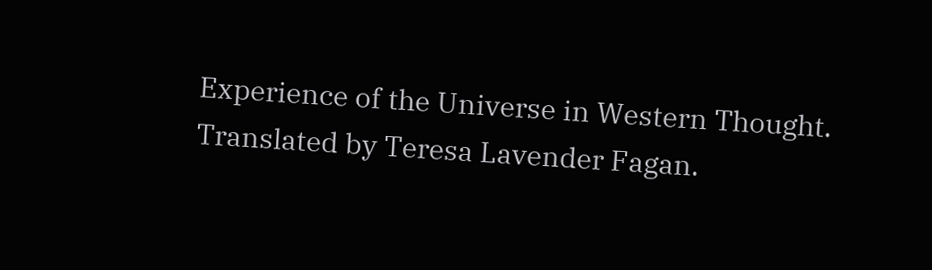Experience of the Universe in Western Thought. Translated by Teresa Lavender Fagan.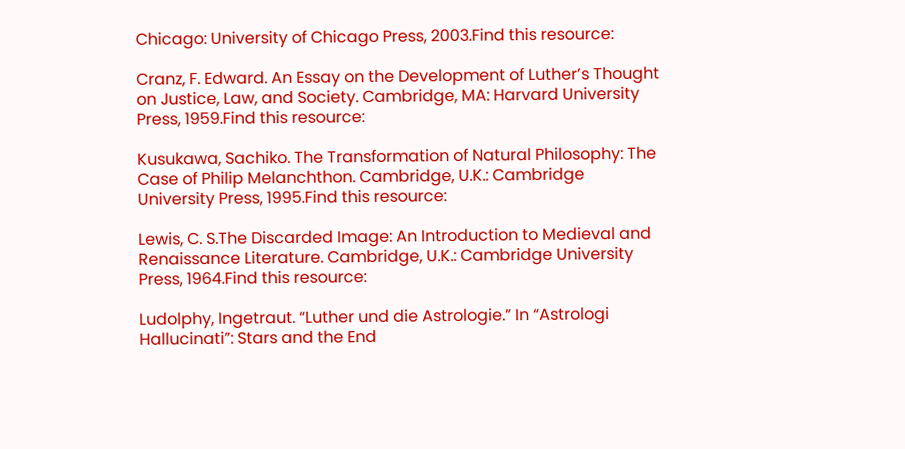Chicago: University of Chicago Press, 2003.Find this resource:

Cranz, F. Edward. An Essay on the Development of Luther’s Thought on Justice, Law, and Society. Cambridge, MA: Harvard University Press, 1959.Find this resource:

Kusukawa, Sachiko. The Transformation of Natural Philosophy: The Case of Philip Melanchthon. Cambridge, U.K.: Cambridge University Press, 1995.Find this resource:

Lewis, C. S.The Discarded Image: An Introduction to Medieval and Renaissance Literature. Cambridge, U.K.: Cambridge University Press, 1964.Find this resource:

Ludolphy, Ingetraut. “Luther und die Astrologie.” In “Astrologi Hallucinati”: Stars and the End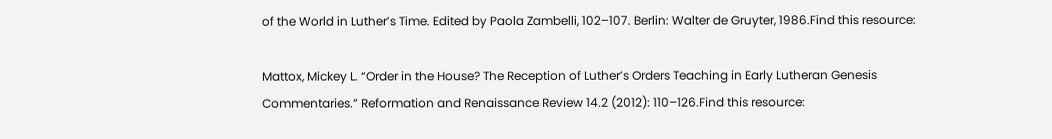of the World in Luther’s Time. Edited by Paola Zambelli, 102–107. Berlin: Walter de Gruyter, 1986.Find this resource:

Mattox, Mickey L. “Order in the House? The Reception of Luther’s Orders Teaching in Early Lutheran Genesis Commentaries.” Reformation and Renaissance Review 14.2 (2012): 110–126.Find this resource: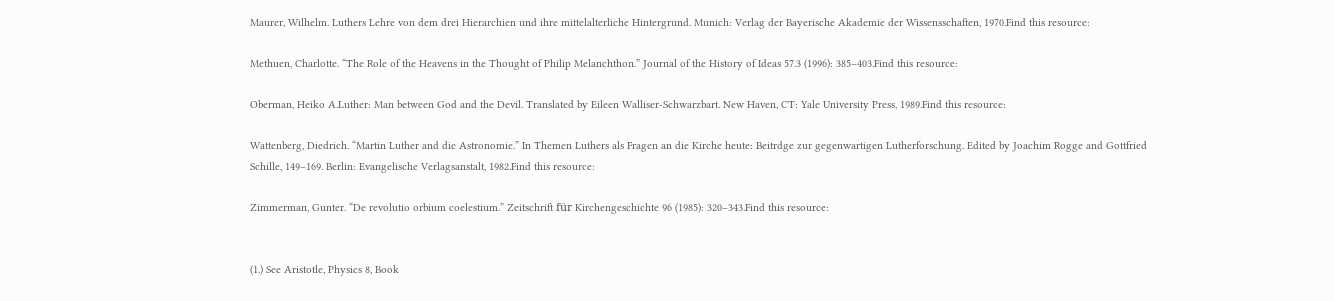Maurer, Wilhelm. Luthers Lehre von dem drei Hierarchien und ihre mittelalterliche Hintergrund. Munich: Verlag der Bayerische Akademie der Wissensschaften, 1970.Find this resource:

Methuen, Charlotte. “The Role of the Heavens in the Thought of Philip Melanchthon.” Journal of the History of Ideas 57.3 (1996): 385–403.Find this resource:

Oberman, Heiko A.Luther: Man between God and the Devil. Translated by Eileen Walliser-Schwarzbart. New Haven, CT: Yale University Press, 1989.Find this resource:

Wattenberg, Diedrich. “Martin Luther and die Astronomie.” In Themen Luthers als Fragen an die Kirche heute: Beitrdge zur gegenwartigen Lutherforschung. Edited by Joachim Rogge and Gottfried Schille, 149–169. Berlin: Evangelische Verlagsanstalt, 1982.Find this resource:

Zimmerman, Gunter. “De revolutio orbium coelestium.” Zeitschrift für Kirchengeschichte 96 (1985): 320–343.Find this resource:


(1.) See Aristotle, Physics 8, Book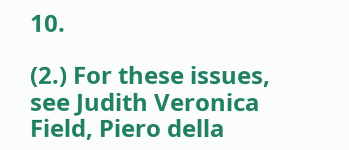10.

(2.) For these issues, see Judith Veronica Field, Piero della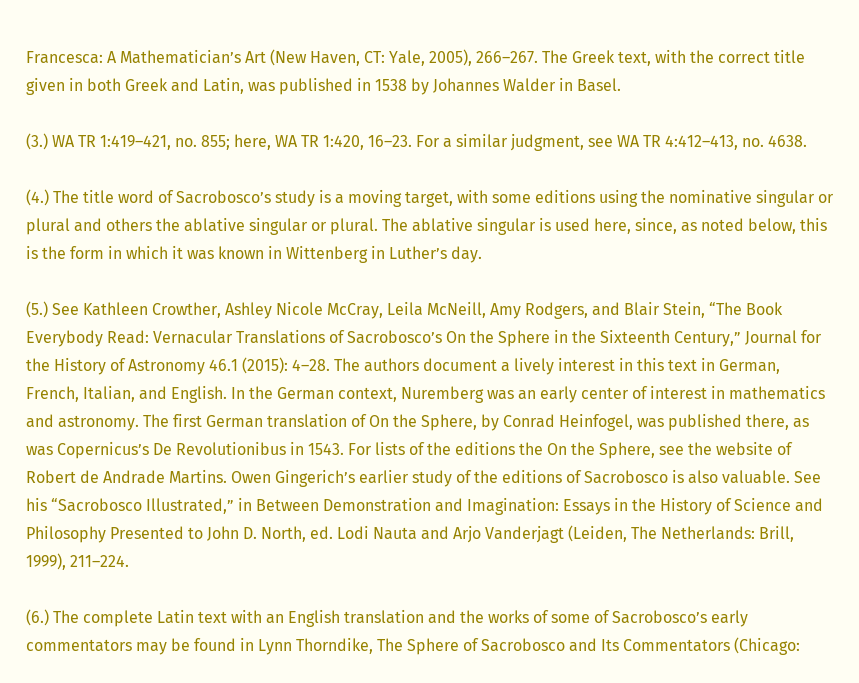Francesca: A Mathematician’s Art (New Haven, CT: Yale, 2005), 266–267. The Greek text, with the correct title given in both Greek and Latin, was published in 1538 by Johannes Walder in Basel.

(3.) WA TR 1:419–421, no. 855; here, WA TR 1:420, 16–23. For a similar judgment, see WA TR 4:412–413, no. 4638.

(4.) The title word of Sacrobosco’s study is a moving target, with some editions using the nominative singular or plural and others the ablative singular or plural. The ablative singular is used here, since, as noted below, this is the form in which it was known in Wittenberg in Luther’s day.

(5.) See Kathleen Crowther, Ashley Nicole McCray, Leila McNeill, Amy Rodgers, and Blair Stein, “The Book Everybody Read: Vernacular Translations of Sacrobosco’s On the Sphere in the Sixteenth Century,” Journal for the History of Astronomy 46.1 (2015): 4–28. The authors document a lively interest in this text in German, French, Italian, and English. In the German context, Nuremberg was an early center of interest in mathematics and astronomy. The first German translation of On the Sphere, by Conrad Heinfogel, was published there, as was Copernicus’s De Revolutionibus in 1543. For lists of the editions the On the Sphere, see the website of Robert de Andrade Martins. Owen Gingerich’s earlier study of the editions of Sacrobosco is also valuable. See his “Sacrobosco Illustrated,” in Between Demonstration and Imagination: Essays in the History of Science and Philosophy Presented to John D. North, ed. Lodi Nauta and Arjo Vanderjagt (Leiden, The Netherlands: Brill, 1999), 211–224.

(6.) The complete Latin text with an English translation and the works of some of Sacrobosco’s early commentators may be found in Lynn Thorndike, The Sphere of Sacrobosco and Its Commentators (Chicago: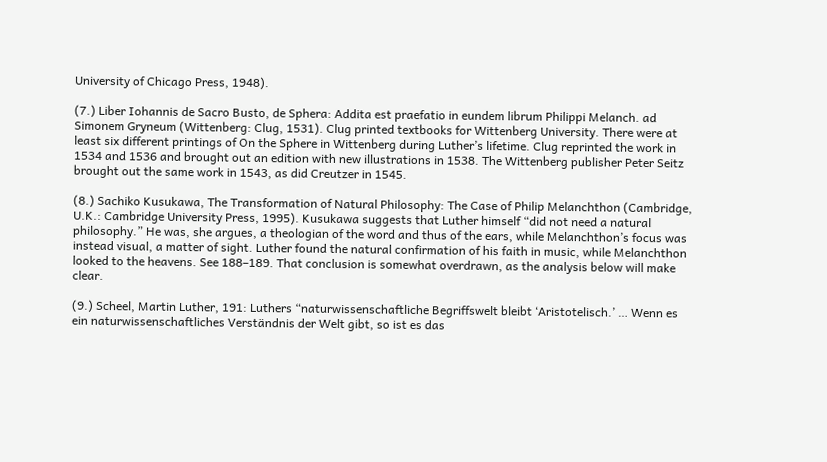University of Chicago Press, 1948).

(7.) Liber Iohannis de Sacro Busto, de Sphera: Addita est praefatio in eundem librum Philippi Melanch. ad Simonem Gryneum (Wittenberg: Clug, 1531). Clug printed textbooks for Wittenberg University. There were at least six different printings of On the Sphere in Wittenberg during Luther’s lifetime. Clug reprinted the work in 1534 and 1536 and brought out an edition with new illustrations in 1538. The Wittenberg publisher Peter Seitz brought out the same work in 1543, as did Creutzer in 1545.

(8.) Sachiko Kusukawa, The Transformation of Natural Philosophy: The Case of Philip Melanchthon (Cambridge, U.K.: Cambridge University Press, 1995). Kusukawa suggests that Luther himself “did not need a natural philosophy.” He was, she argues, a theologian of the word and thus of the ears, while Melanchthon’s focus was instead visual, a matter of sight. Luther found the natural confirmation of his faith in music, while Melanchthon looked to the heavens. See 188–189. That conclusion is somewhat overdrawn, as the analysis below will make clear.

(9.) Scheel, Martin Luther, 191: Luthers “naturwissenschaftliche Begriffswelt bleibt ‘Aristotelisch.’ … Wenn es ein naturwissenschaftliches Verständnis der Welt gibt, so ist es das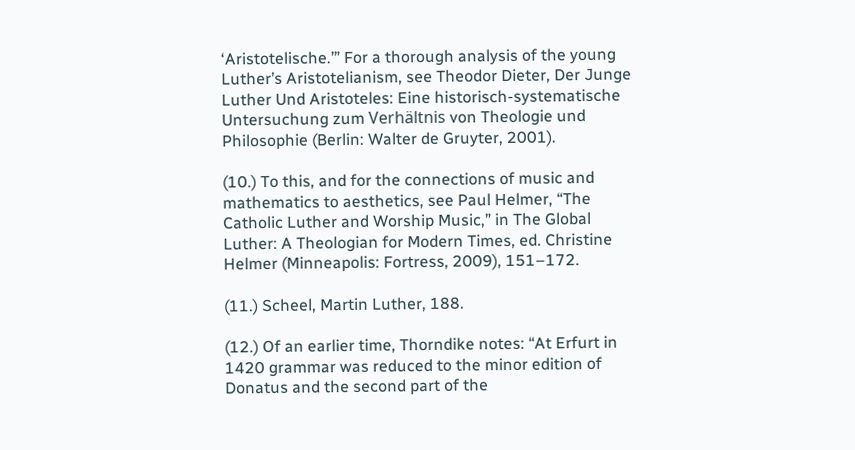‘Aristotelische.’” For a thorough analysis of the young Luther’s Aristotelianism, see Theodor Dieter, Der Junge Luther Und Aristoteles: Eine historisch-systematische Untersuchung zum Verhältnis von Theologie und Philosophie (Berlin: Walter de Gruyter, 2001).

(10.) To this, and for the connections of music and mathematics to aesthetics, see Paul Helmer, “The Catholic Luther and Worship Music,” in The Global Luther: A Theologian for Modern Times, ed. Christine Helmer (Minneapolis: Fortress, 2009), 151–172.

(11.) Scheel, Martin Luther, 188.

(12.) Of an earlier time, Thorndike notes: “At Erfurt in 1420 grammar was reduced to the minor edition of Donatus and the second part of the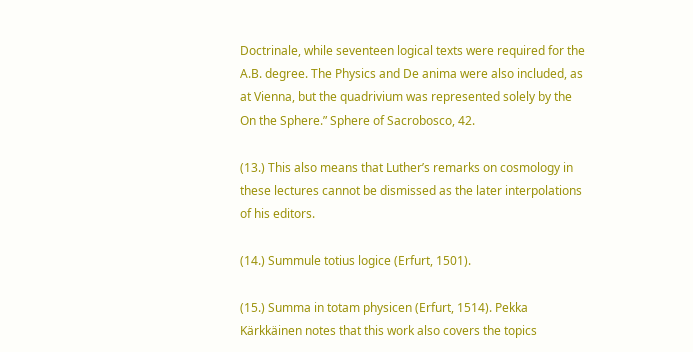Doctrinale, while seventeen logical texts were required for the A.B. degree. The Physics and De anima were also included, as at Vienna, but the quadrivium was represented solely by the On the Sphere.” Sphere of Sacrobosco, 42.

(13.) This also means that Luther’s remarks on cosmology in these lectures cannot be dismissed as the later interpolations of his editors.

(14.) Summule totius logice (Erfurt, 1501).

(15.) Summa in totam physicen (Erfurt, 1514). Pekka Kärkkäinen notes that this work also covers the topics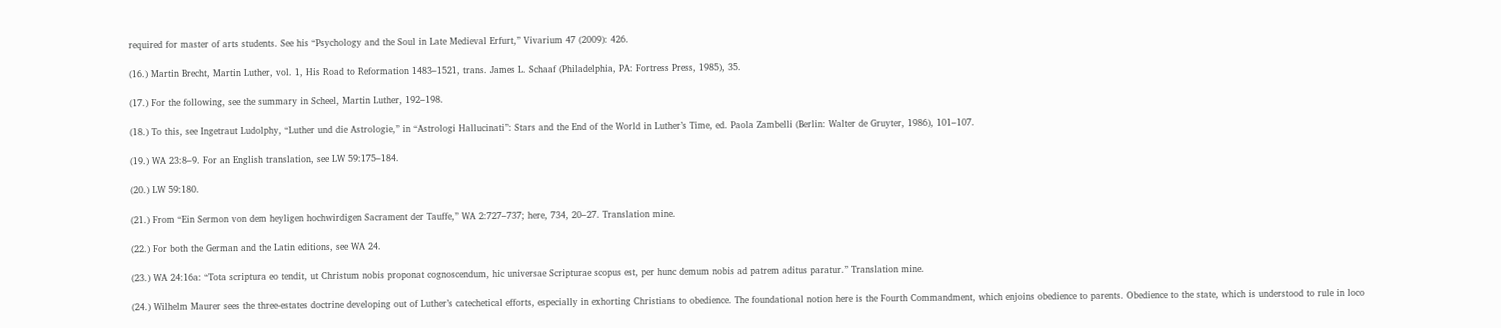required for master of arts students. See his “Psychology and the Soul in Late Medieval Erfurt,” Vivarium 47 (2009): 426.

(16.) Martin Brecht, Martin Luther, vol. 1, His Road to Reformation 1483–1521, trans. James L. Schaaf (Philadelphia, PA: Fortress Press, 1985), 35.

(17.) For the following, see the summary in Scheel, Martin Luther, 192–198.

(18.) To this, see Ingetraut Ludolphy, “Luther und die Astrologie,” in “Astrologi Hallucinati”: Stars and the End of the World in Luther’s Time, ed. Paola Zambelli (Berlin: Walter de Gruyter, 1986), 101–107.

(19.) WA 23:8–9. For an English translation, see LW 59:175–184.

(20.) LW 59:180.

(21.) From “Ein Sermon von dem heyligen hochwirdigen Sacrament der Tauffe,” WA 2:727–737; here, 734, 20–27. Translation mine.

(22.) For both the German and the Latin editions, see WA 24.

(23.) WA 24:16a: “Tota scriptura eo tendit, ut Christum nobis proponat cognoscendum, hic universae Scripturae scopus est, per hunc demum nobis ad patrem aditus paratur.” Translation mine.

(24.) Wilhelm Maurer sees the three-estates doctrine developing out of Luther’s catechetical efforts, especially in exhorting Christians to obedience. The foundational notion here is the Fourth Commandment, which enjoins obedience to parents. Obedience to the state, which is understood to rule in loco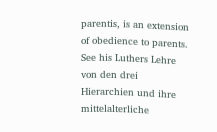parentis, is an extension of obedience to parents. See his Luthers Lehre von den drei Hierarchien und ihre mittelalterliche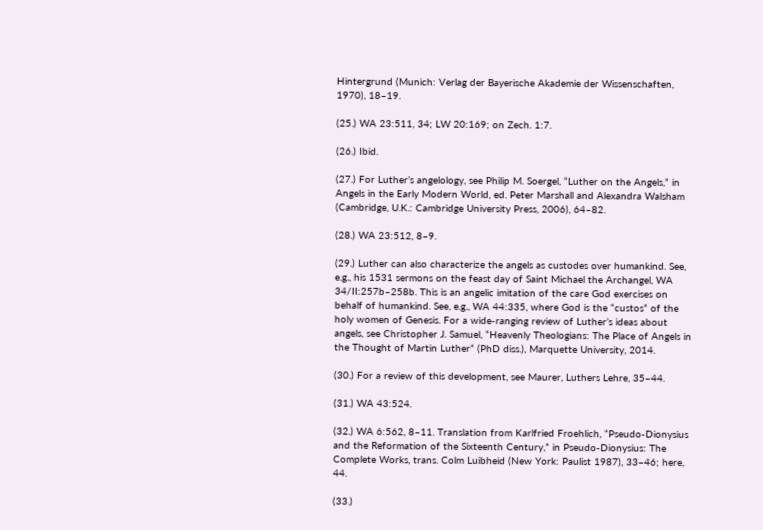Hintergrund (Munich: Verlag der Bayerische Akademie der Wissenschaften, 1970), 18–19.

(25.) WA 23:511, 34; LW 20:169; on Zech. 1:7.

(26.) Ibid.

(27.) For Luther’s angelology, see Philip M. Soergel, “Luther on the Angels,” in Angels in the Early Modern World, ed. Peter Marshall and Alexandra Walsham (Cambridge, U.K.: Cambridge University Press, 2006), 64–82.

(28.) WA 23:512, 8–9.

(29.) Luther can also characterize the angels as custodes over humankind. See, e.g., his 1531 sermons on the feast day of Saint Michael the Archangel, WA 34/II:257b–258b. This is an angelic imitation of the care God exercises on behalf of humankind. See, e.g., WA 44:335, where God is the “custos” of the holy women of Genesis. For a wide-ranging review of Luther’s ideas about angels, see Christopher J. Samuel, “Heavenly Theologians: The Place of Angels in the Thought of Martin Luther” (PhD diss.), Marquette University, 2014.

(30.) For a review of this development, see Maurer, Luthers Lehre, 35–44.

(31.) WA 43:524.

(32.) WA 6:562, 8–11. Translation from Karlfried Froehlich, “Pseudo-Dionysius and the Reformation of the Sixteenth Century,” in Pseudo-Dionysius: The Complete Works, trans. Colm Luibheid (New York: Paulist 1987), 33–46; here, 44.

(33.)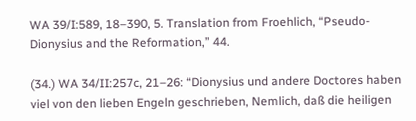WA 39/I:589, 18–390, 5. Translation from Froehlich, “Pseudo-Dionysius and the Reformation,” 44.

(34.) WA 34/II:257c, 21–26: “Dionysius und andere Doctores haben viel von den lieben Engeln geschrieben, Nemlich, daß die heiligen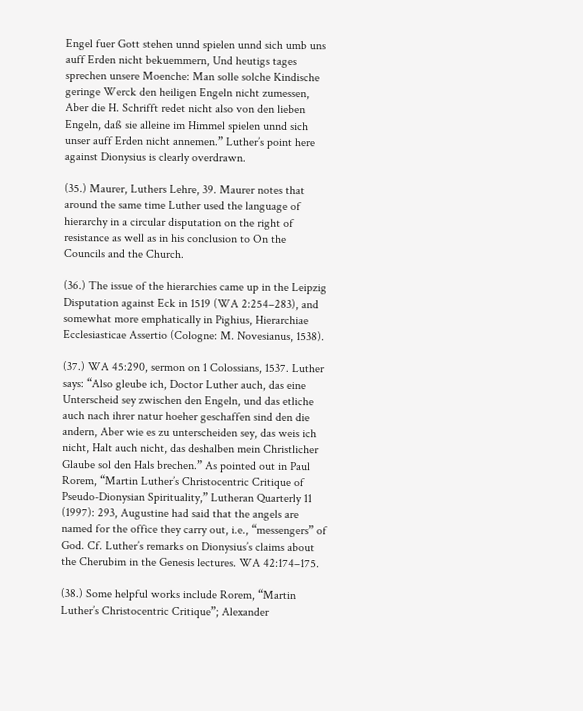Engel fuer Gott stehen unnd spielen unnd sich umb uns auff Erden nicht bekuemmern, Und heutigs tages sprechen unsere Moenche: Man solle solche Kindische geringe Werck den heiligen Engeln nicht zumessen, Aber die H. Schrifft redet nicht also von den lieben Engeln, daß sie alleine im Himmel spielen unnd sich unser auff Erden nicht annemen.” Luther’s point here against Dionysius is clearly overdrawn.

(35.) Maurer, Luthers Lehre, 39. Maurer notes that around the same time Luther used the language of hierarchy in a circular disputation on the right of resistance as well as in his conclusion to On the Councils and the Church.

(36.) The issue of the hierarchies came up in the Leipzig Disputation against Eck in 1519 (WA 2:254–283), and somewhat more emphatically in Pighius, Hierarchiae Ecclesiasticae Assertio (Cologne: M. Novesianus, 1538).

(37.) WA 45:290, sermon on 1 Colossians, 1537. Luther says: “Also gleube ich, Doctor Luther auch, das eine Unterscheid sey zwischen den Engeln, und das etliche auch nach ihrer natur hoeher geschaffen sind den die andern, Aber wie es zu unterscheiden sey, das weis ich nicht, Halt auch nicht, das deshalben mein Christlicher Glaube sol den Hals brechen.” As pointed out in Paul Rorem, “Martin Luther’s Christocentric Critique of Pseudo-Dionysian Spirituality,” Lutheran Quarterly 11 (1997): 293, Augustine had said that the angels are named for the office they carry out, i.e., “messengers” of God. Cf. Luther’s remarks on Dionysius’s claims about the Cherubim in the Genesis lectures. WA 42:174–175.

(38.) Some helpful works include Rorem, “Martin Luther’s Christocentric Critique”; Alexander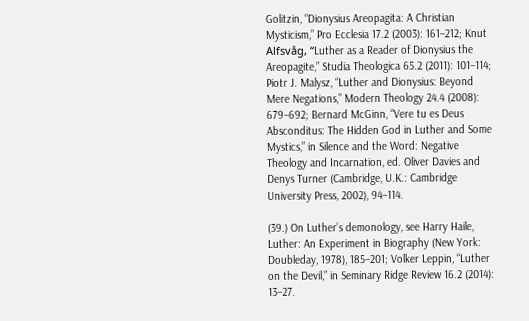Golitzin, “Dionysius Areopagita: A Christian Mysticism,” Pro Ecclesia 17.2 (2003): 161–212; Knut Alfsvåg, “Luther as a Reader of Dionysius the Areopagite,” Studia Theologica 65.2 (2011): 101–114; Piotr J. Malysz, “Luther and Dionysius: Beyond Mere Negations,” Modern Theology 24.4 (2008): 679–692; Bernard McGinn, “Vere tu es Deus Absconditus: The Hidden God in Luther and Some Mystics,” in Silence and the Word: Negative Theology and Incarnation, ed. Oliver Davies and Denys Turner (Cambridge, U.K.: Cambridge University Press, 2002), 94–114.

(39.) On Luther’s demonology, see Harry Haile, Luther: An Experiment in Biography (New York: Doubleday, 1978), 185–201; Volker Leppin, “Luther on the Devil,” in Seminary Ridge Review 16.2 (2014): 13–27.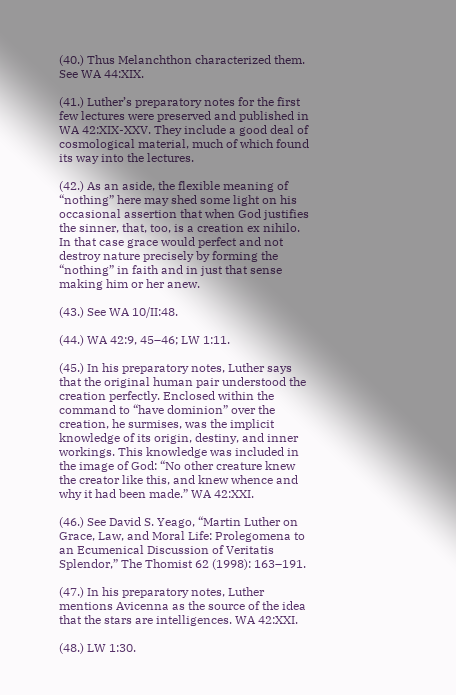(40.) Thus Melanchthon characterized them. See WA 44:XIX.

(41.) Luther’s preparatory notes for the first few lectures were preserved and published in WA 42:XIX-XXV. They include a good deal of cosmological material, much of which found its way into the lectures.

(42.) As an aside, the flexible meaning of “nothing” here may shed some light on his occasional assertion that when God justifies the sinner, that, too, is a creation ex nihilo. In that case grace would perfect and not destroy nature precisely by forming the “nothing” in faith and in just that sense making him or her anew.

(43.) See WA 10/II:48.

(44.) WA 42:9, 45–46; LW 1:11.

(45.) In his preparatory notes, Luther says that the original human pair understood the creation perfectly. Enclosed within the command to “have dominion” over the creation, he surmises, was the implicit knowledge of its origin, destiny, and inner workings. This knowledge was included in the image of God: “No other creature knew the creator like this, and knew whence and why it had been made.” WA 42:XXI.

(46.) See David S. Yeago, “Martin Luther on Grace, Law, and Moral Life: Prolegomena to an Ecumenical Discussion of Veritatis Splendor,” The Thomist 62 (1998): 163–191.

(47.) In his preparatory notes, Luther mentions Avicenna as the source of the idea that the stars are intelligences. WA 42:XXI.

(48.) LW 1:30.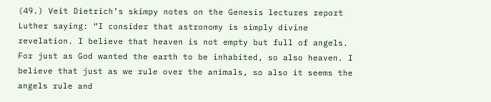(49.) Veit Dietrich’s skimpy notes on the Genesis lectures report Luther saying: “I consider that astronomy is simply divine revelation. I believe that heaven is not empty but full of angels. For just as God wanted the earth to be inhabited, so also heaven. I believe that just as we rule over the animals, so also it seems the angels rule and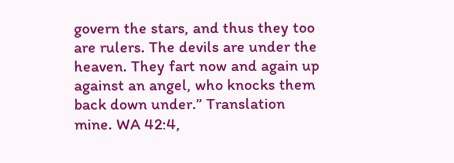govern the stars, and thus they too are rulers. The devils are under the heaven. They fart now and again up against an angel, who knocks them back down under.” Translation mine. WA 42:4,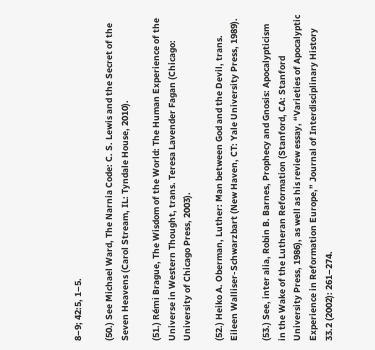8–9; 42:5, 1–5.

(50.) See Michael Ward, The Narnia Code: C. S. Lewis and the Secret of the Seven Heavens (Carol Stream, IL: Tyndale House, 2010).

(51.) Rémi Brague, The Wisdom of the World: The Human Experience of the Universe in Western Thought, trans. Teresa Lavender Fagan (Chicago: University of Chicago Press, 2003).

(52.) Heiko A. Oberman, Luther: Man between God and the Devil, trans. Eileen Walliser-Schwarzbart (New Haven, CT: Yale University Press, 1989).

(53.) See, inter alia, Robin B. Barnes, Prophecy and Gnosis: Apocalypticism in the Wake of the Lutheran Reformation (Stanford, CA: Stanford University Press, 1986), as well as his review essay, “Varieties of Apocalyptic Experience in Reformation Europe,” Journal of Interdisciplinary History 33.2 (2002): 261–274.